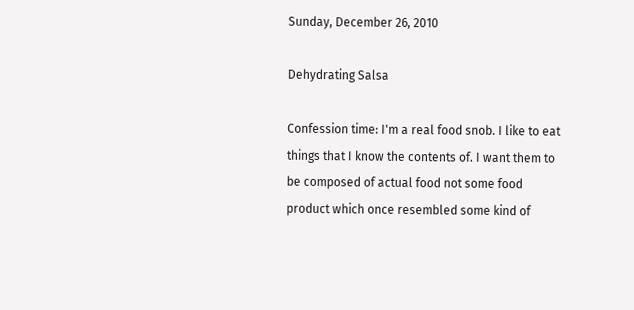Sunday, December 26, 2010

Dehydrating Salsa

Confession time: I'm a real food snob. I like to eat things that I know the contents of. I want them to be composed of actual food not some food product which once resembled some kind of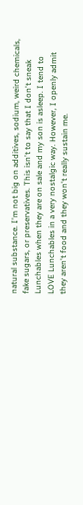natural substance. I'm not big on additives, sodium, weird chemicals, fake sugars, or preservatives. This isn't to say that I don't sneak Lunchables when they are on sale and my son is asleep. I tend to LOVE Lunchables in a very nostalgic way. However, I openly admit they aren't food and they won't really sustain me.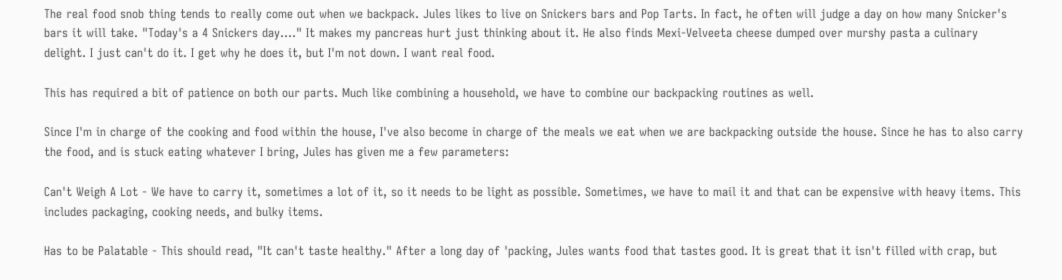The real food snob thing tends to really come out when we backpack. Jules likes to live on Snickers bars and Pop Tarts. In fact, he often will judge a day on how many Snicker's bars it will take. "Today's a 4 Snickers day...." It makes my pancreas hurt just thinking about it. He also finds Mexi-Velveeta cheese dumped over murshy pasta a culinary delight. I just can't do it. I get why he does it, but I'm not down. I want real food.

This has required a bit of patience on both our parts. Much like combining a household, we have to combine our backpacking routines as well.

Since I'm in charge of the cooking and food within the house, I've also become in charge of the meals we eat when we are backpacking outside the house. Since he has to also carry the food, and is stuck eating whatever I bring, Jules has given me a few parameters:

Can't Weigh A Lot - We have to carry it, sometimes a lot of it, so it needs to be light as possible. Sometimes, we have to mail it and that can be expensive with heavy items. This includes packaging, cooking needs, and bulky items.

Has to be Palatable - This should read, "It can't taste healthy." After a long day of 'packing, Jules wants food that tastes good. It is great that it isn't filled with crap, but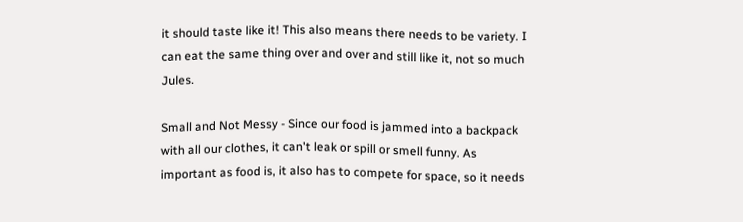it should taste like it! This also means there needs to be variety. I can eat the same thing over and over and still like it, not so much Jules.

Small and Not Messy - Since our food is jammed into a backpack with all our clothes, it can't leak or spill or smell funny. As important as food is, it also has to compete for space, so it needs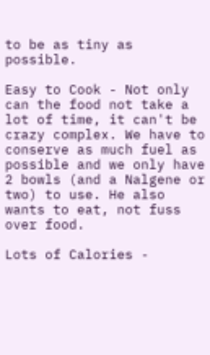to be as tiny as possible.

Easy to Cook - Not only can the food not take a lot of time, it can't be crazy complex. We have to conserve as much fuel as possible and we only have 2 bowls (and a Nalgene or two) to use. He also wants to eat, not fuss over food.

Lots of Calories -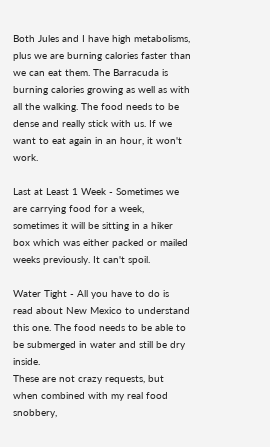Both Jules and I have high metabolisms, plus we are burning calories faster than we can eat them. The Barracuda is burning calories growing as well as with all the walking. The food needs to be dense and really stick with us. If we want to eat again in an hour, it won't work.

Last at Least 1 Week - Sometimes we are carrying food for a week, sometimes it will be sitting in a hiker box which was either packed or mailed weeks previously. It can't spoil.

Water Tight - All you have to do is read about New Mexico to understand this one. The food needs to be able to be submerged in water and still be dry inside.
These are not crazy requests, but when combined with my real food snobbery,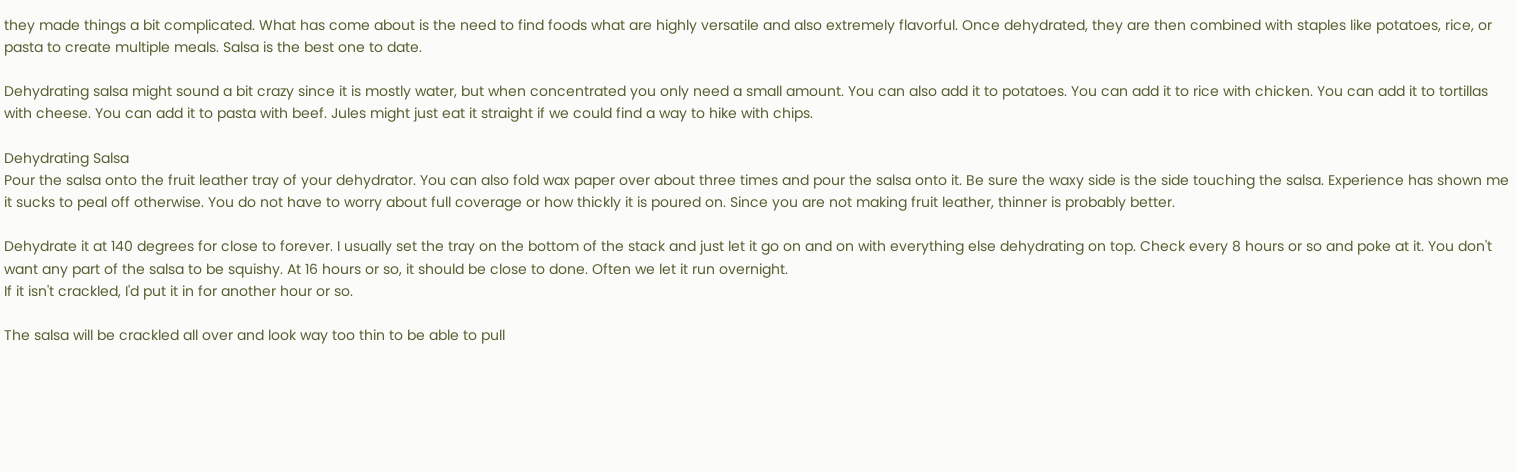they made things a bit complicated. What has come about is the need to find foods what are highly versatile and also extremely flavorful. Once dehydrated, they are then combined with staples like potatoes, rice, or pasta to create multiple meals. Salsa is the best one to date.

Dehydrating salsa might sound a bit crazy since it is mostly water, but when concentrated you only need a small amount. You can also add it to potatoes. You can add it to rice with chicken. You can add it to tortillas with cheese. You can add it to pasta with beef. Jules might just eat it straight if we could find a way to hike with chips.

Dehydrating Salsa
Pour the salsa onto the fruit leather tray of your dehydrator. You can also fold wax paper over about three times and pour the salsa onto it. Be sure the waxy side is the side touching the salsa. Experience has shown me it sucks to peal off otherwise. You do not have to worry about full coverage or how thickly it is poured on. Since you are not making fruit leather, thinner is probably better.

Dehydrate it at 140 degrees for close to forever. I usually set the tray on the bottom of the stack and just let it go on and on with everything else dehydrating on top. Check every 8 hours or so and poke at it. You don't want any part of the salsa to be squishy. At 16 hours or so, it should be close to done. Often we let it run overnight.
If it isn't crackled, I'd put it in for another hour or so.

The salsa will be crackled all over and look way too thin to be able to pull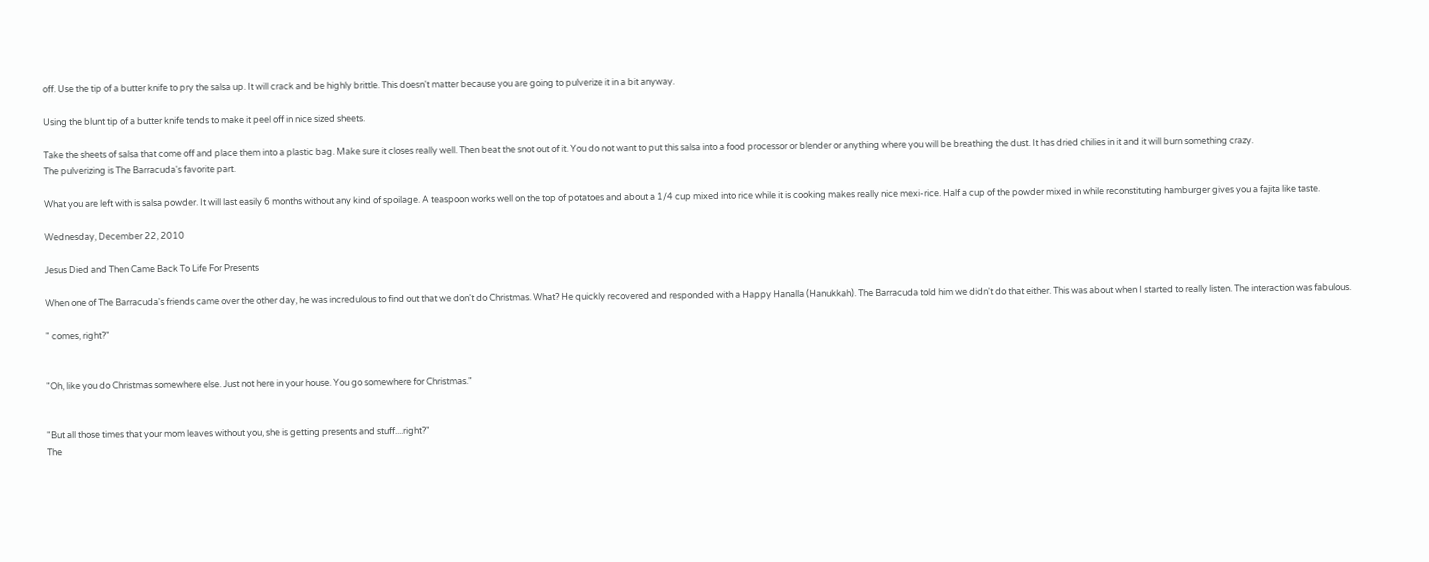off. Use the tip of a butter knife to pry the salsa up. It will crack and be highly brittle. This doesn't matter because you are going to pulverize it in a bit anyway.

Using the blunt tip of a butter knife tends to make it peel off in nice sized sheets.

Take the sheets of salsa that come off and place them into a plastic bag. Make sure it closes really well. Then beat the snot out of it. You do not want to put this salsa into a food processor or blender or anything where you will be breathing the dust. It has dried chilies in it and it will burn something crazy.
The pulverizing is The Barracuda's favorite part.

What you are left with is salsa powder. It will last easily 6 months without any kind of spoilage. A teaspoon works well on the top of potatoes and about a 1/4 cup mixed into rice while it is cooking makes really nice mexi-rice. Half a cup of the powder mixed in while reconstituting hamburger gives you a fajita like taste.

Wednesday, December 22, 2010

Jesus Died and Then Came Back To Life For Presents

When one of The Barracuda's friends came over the other day, he was incredulous to find out that we don't do Christmas. What? He quickly recovered and responded with a Happy Hanalla (Hanukkah). The Barracuda told him we didn't do that either. This was about when I started to really listen. The interaction was fabulous.

" comes, right?"


"Oh, like you do Christmas somewhere else. Just not here in your house. You go somewhere for Christmas."


"But all those times that your mom leaves without you, she is getting presents and stuff....right?"
The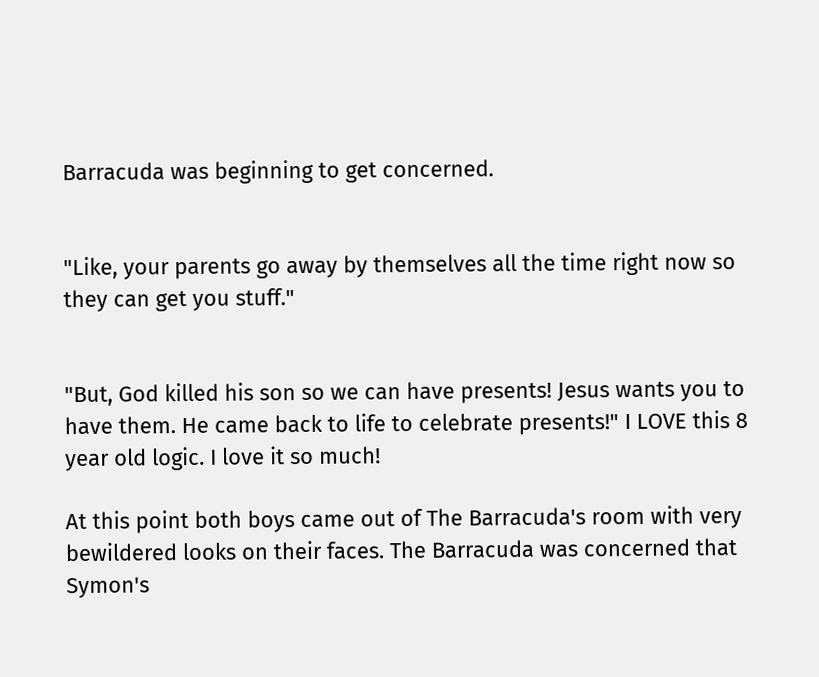Barracuda was beginning to get concerned.


"Like, your parents go away by themselves all the time right now so they can get you stuff."


"But, God killed his son so we can have presents! Jesus wants you to have them. He came back to life to celebrate presents!" I LOVE this 8 year old logic. I love it so much!

At this point both boys came out of The Barracuda's room with very bewildered looks on their faces. The Barracuda was concerned that Symon's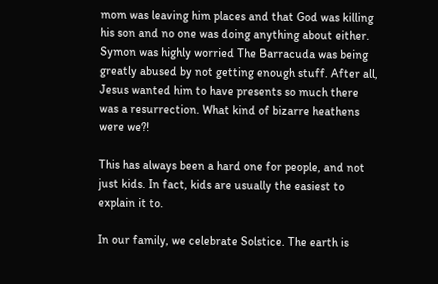mom was leaving him places and that God was killing his son and no one was doing anything about either. Symon was highly worried The Barracuda was being greatly abused by not getting enough stuff. After all, Jesus wanted him to have presents so much there was a resurrection. What kind of bizarre heathens were we?!

This has always been a hard one for people, and not just kids. In fact, kids are usually the easiest to explain it to.

In our family, we celebrate Solstice. The earth is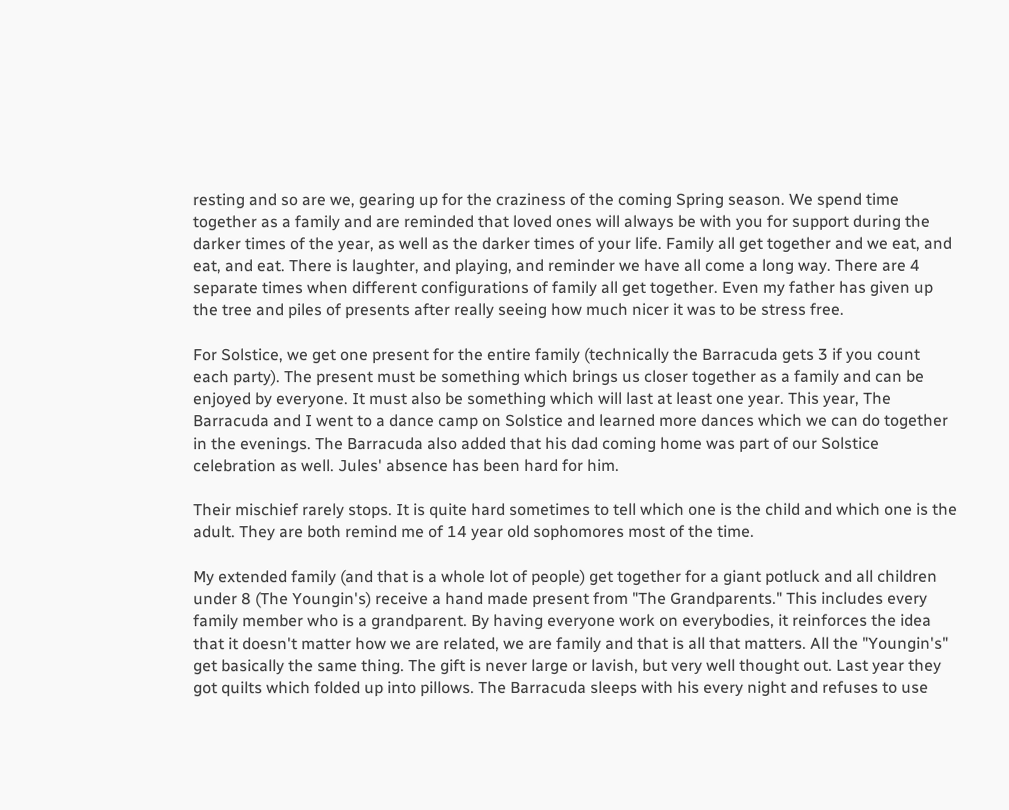resting and so are we, gearing up for the craziness of the coming Spring season. We spend time together as a family and are reminded that loved ones will always be with you for support during the darker times of the year, as well as the darker times of your life. Family all get together and we eat, and eat, and eat. There is laughter, and playing, and reminder we have all come a long way. There are 4 separate times when different configurations of family all get together. Even my father has given up the tree and piles of presents after really seeing how much nicer it was to be stress free.

For Solstice, we get one present for the entire family (technically the Barracuda gets 3 if you count each party). The present must be something which brings us closer together as a family and can be enjoyed by everyone. It must also be something which will last at least one year. This year, The Barracuda and I went to a dance camp on Solstice and learned more dances which we can do together in the evenings. The Barracuda also added that his dad coming home was part of our Solstice celebration as well. Jules' absence has been hard for him.

Their mischief rarely stops. It is quite hard sometimes to tell which one is the child and which one is the adult. They are both remind me of 14 year old sophomores most of the time.

My extended family (and that is a whole lot of people) get together for a giant potluck and all children under 8 (The Youngin's) receive a hand made present from "The Grandparents." This includes every family member who is a grandparent. By having everyone work on everybodies, it reinforces the idea that it doesn't matter how we are related, we are family and that is all that matters. All the "Youngin's" get basically the same thing. The gift is never large or lavish, but very well thought out. Last year they got quilts which folded up into pillows. The Barracuda sleeps with his every night and refuses to use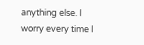anything else. I worry every time I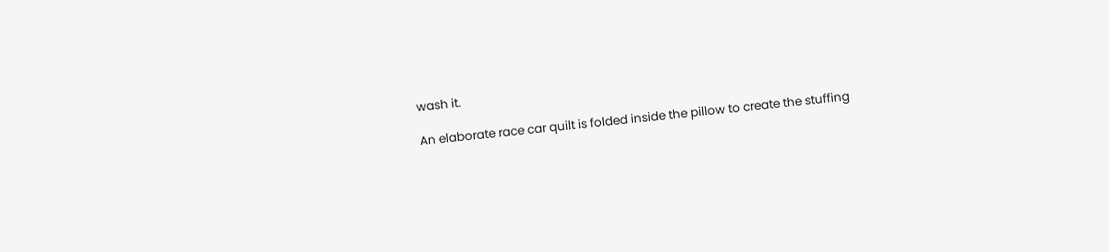wash it.

An elaborate race car quilt is folded inside the pillow to create the stuffing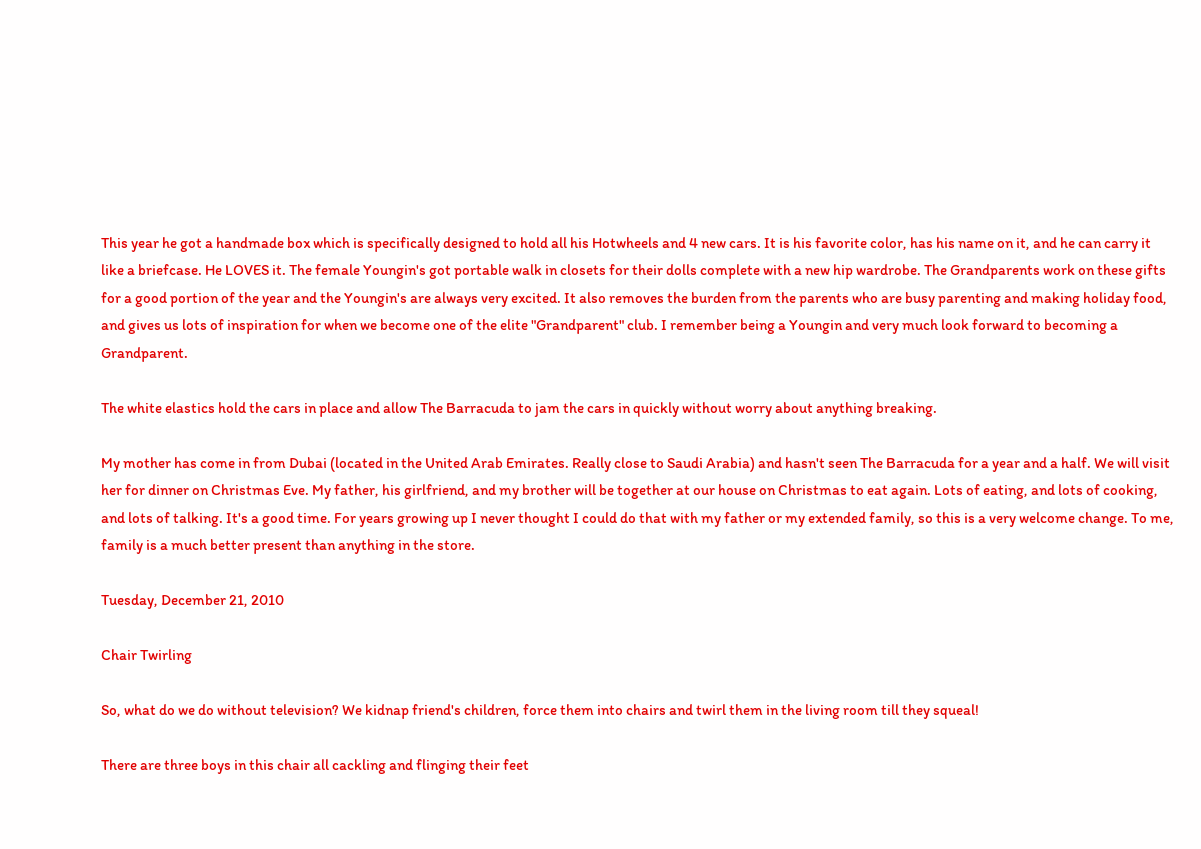This year he got a handmade box which is specifically designed to hold all his Hotwheels and 4 new cars. It is his favorite color, has his name on it, and he can carry it like a briefcase. He LOVES it. The female Youngin's got portable walk in closets for their dolls complete with a new hip wardrobe. The Grandparents work on these gifts for a good portion of the year and the Youngin's are always very excited. It also removes the burden from the parents who are busy parenting and making holiday food, and gives us lots of inspiration for when we become one of the elite "Grandparent" club. I remember being a Youngin and very much look forward to becoming a Grandparent.

The white elastics hold the cars in place and allow The Barracuda to jam the cars in quickly without worry about anything breaking.

My mother has come in from Dubai (located in the United Arab Emirates. Really close to Saudi Arabia) and hasn't seen The Barracuda for a year and a half. We will visit her for dinner on Christmas Eve. My father, his girlfriend, and my brother will be together at our house on Christmas to eat again. Lots of eating, and lots of cooking, and lots of talking. It's a good time. For years growing up I never thought I could do that with my father or my extended family, so this is a very welcome change. To me, family is a much better present than anything in the store.

Tuesday, December 21, 2010

Chair Twirling

So, what do we do without television? We kidnap friend's children, force them into chairs and twirl them in the living room till they squeal!

There are three boys in this chair all cackling and flinging their feet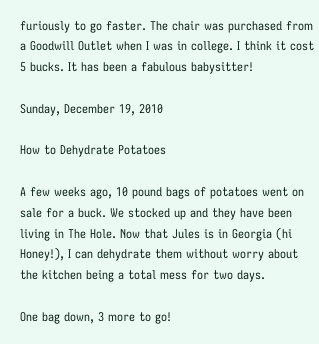furiously to go faster. The chair was purchased from a Goodwill Outlet when I was in college. I think it cost 5 bucks. It has been a fabulous babysitter!

Sunday, December 19, 2010

How to Dehydrate Potatoes

A few weeks ago, 10 pound bags of potatoes went on sale for a buck. We stocked up and they have been living in The Hole. Now that Jules is in Georgia (hi Honey!), I can dehydrate them without worry about the kitchen being a total mess for two days.

One bag down, 3 more to go!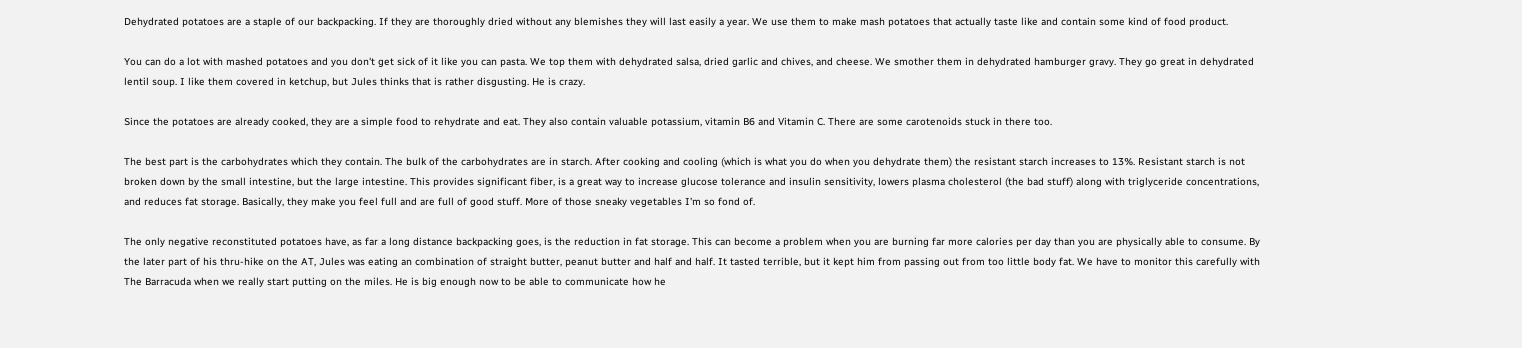Dehydrated potatoes are a staple of our backpacking. If they are thoroughly dried without any blemishes they will last easily a year. We use them to make mash potatoes that actually taste like and contain some kind of food product.

You can do a lot with mashed potatoes and you don't get sick of it like you can pasta. We top them with dehydrated salsa, dried garlic and chives, and cheese. We smother them in dehydrated hamburger gravy. They go great in dehydrated lentil soup. I like them covered in ketchup, but Jules thinks that is rather disgusting. He is crazy.

Since the potatoes are already cooked, they are a simple food to rehydrate and eat. They also contain valuable potassium, vitamin B6 and Vitamin C. There are some carotenoids stuck in there too.

The best part is the carbohydrates which they contain. The bulk of the carbohydrates are in starch. After cooking and cooling (which is what you do when you dehydrate them) the resistant starch increases to 13%. Resistant starch is not broken down by the small intestine, but the large intestine. This provides significant fiber, is a great way to increase glucose tolerance and insulin sensitivity, lowers plasma cholesterol (the bad stuff) along with triglyceride concentrations, and reduces fat storage. Basically, they make you feel full and are full of good stuff. More of those sneaky vegetables I'm so fond of.

The only negative reconstituted potatoes have, as far a long distance backpacking goes, is the reduction in fat storage. This can become a problem when you are burning far more calories per day than you are physically able to consume. By the later part of his thru-hike on the AT, Jules was eating an combination of straight butter, peanut butter and half and half. It tasted terrible, but it kept him from passing out from too little body fat. We have to monitor this carefully with The Barracuda when we really start putting on the miles. He is big enough now to be able to communicate how he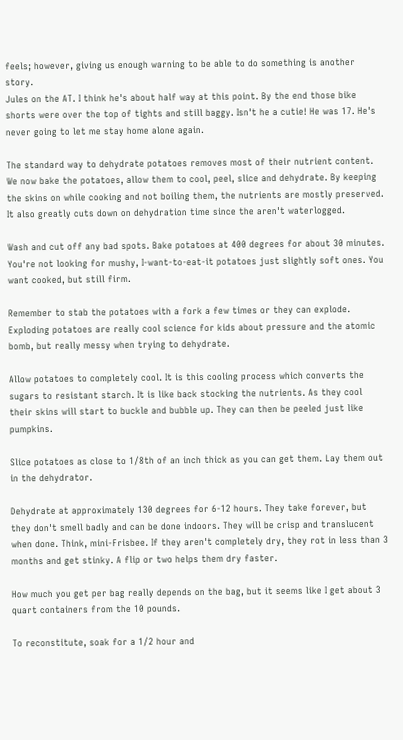feels; however, giving us enough warning to be able to do something is another story.
Jules on the AT. I think he's about half way at this point. By the end those bike shorts were over the top of tights and still baggy. Isn't he a cutie! He was 17. He's never going to let me stay home alone again.

The standard way to dehydrate potatoes removes most of their nutrient content. We now bake the potatoes, allow them to cool, peel, slice and dehydrate. By keeping the skins on while cooking and not boiling them, the nutrients are mostly preserved. It also greatly cuts down on dehydration time since the aren't waterlogged.

Wash and cut off any bad spots. Bake potatoes at 400 degrees for about 30 minutes. You're not looking for mushy, I-want-to-eat-it potatoes just slightly soft ones. You want cooked, but still firm.

Remember to stab the potatoes with a fork a few times or they can explode. Exploding potatoes are really cool science for kids about pressure and the atomic bomb, but really messy when trying to dehydrate.

Allow potatoes to completely cool. It is this cooling process which converts the sugars to resistant starch. It is like back stocking the nutrients. As they cool their skins will start to buckle and bubble up. They can then be peeled just like pumpkins.

Slice potatoes as close to 1/8th of an inch thick as you can get them. Lay them out in the dehydrator.

Dehydrate at approximately 130 degrees for 6-12 hours. They take forever, but they don't smell badly and can be done indoors. They will be crisp and translucent when done. Think, mini-Frisbee. If they aren't completely dry, they rot in less than 3 months and get stinky. A flip or two helps them dry faster.

How much you get per bag really depends on the bag, but it seems like I get about 3 quart containers from the 10 pounds.

To reconstitute, soak for a 1/2 hour and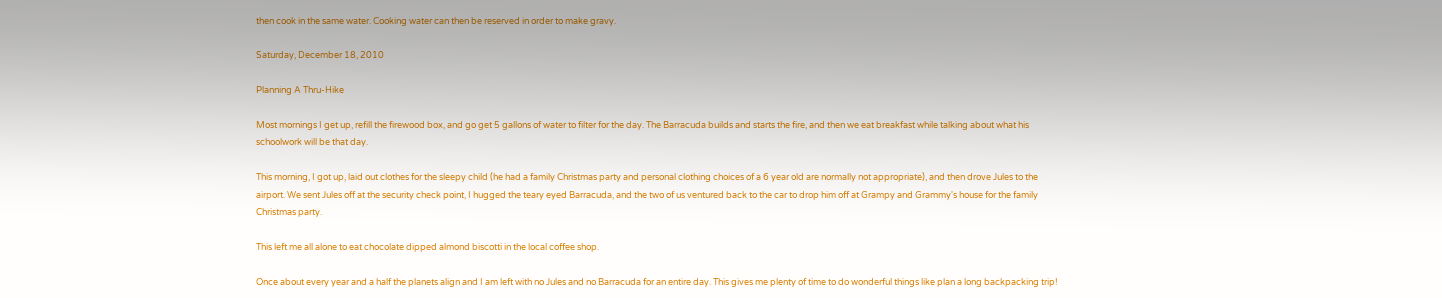then cook in the same water. Cooking water can then be reserved in order to make gravy.

Saturday, December 18, 2010

Planning A Thru-Hike

Most mornings I get up, refill the firewood box, and go get 5 gallons of water to filter for the day. The Barracuda builds and starts the fire, and then we eat breakfast while talking about what his schoolwork will be that day.

This morning, I got up, laid out clothes for the sleepy child (he had a family Christmas party and personal clothing choices of a 6 year old are normally not appropriate), and then drove Jules to the airport. We sent Jules off at the security check point, I hugged the teary eyed Barracuda, and the two of us ventured back to the car to drop him off at Grampy and Grammy's house for the family Christmas party.

This left me all alone to eat chocolate dipped almond biscotti in the local coffee shop.

Once about every year and a half the planets align and I am left with no Jules and no Barracuda for an entire day. This gives me plenty of time to do wonderful things like plan a long backpacking trip!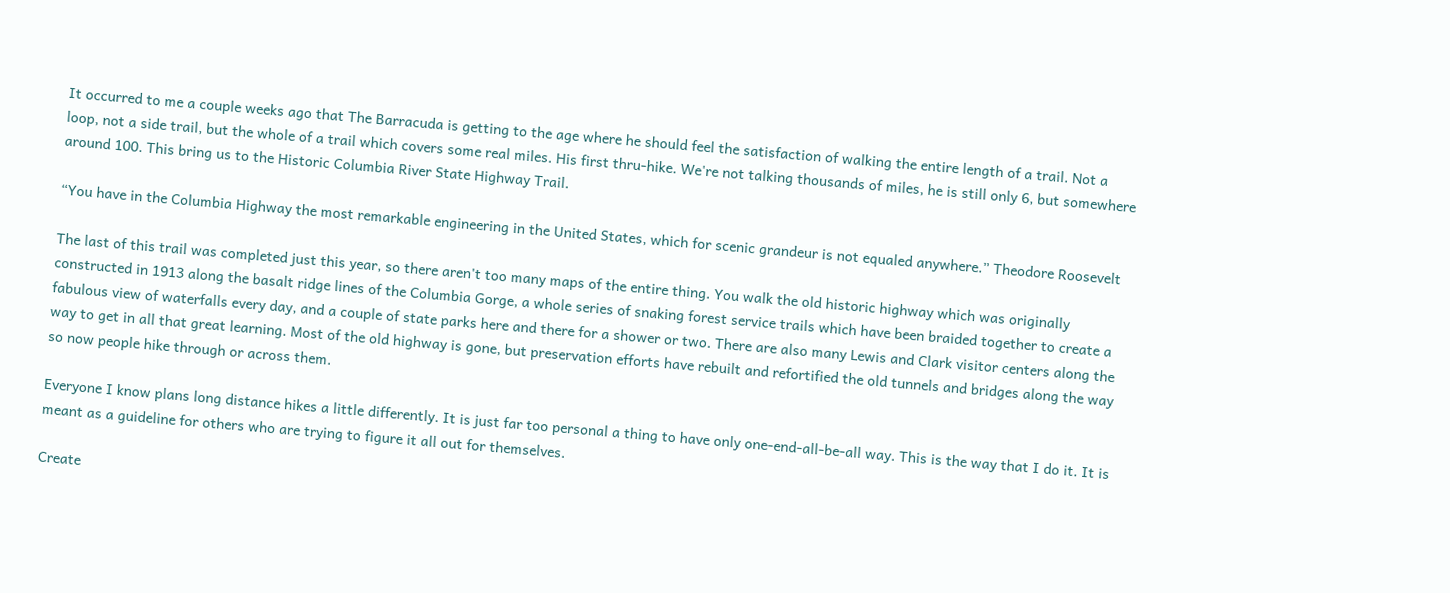It occurred to me a couple weeks ago that The Barracuda is getting to the age where he should feel the satisfaction of walking the entire length of a trail. Not a loop, not a side trail, but the whole of a trail which covers some real miles. His first thru-hike. We're not talking thousands of miles, he is still only 6, but somewhere around 100. This bring us to the Historic Columbia River State Highway Trail.

“You have in the Columbia Highway the most remarkable engineering in the United States, which for scenic grandeur is not equaled anywhere.” Theodore Roosevelt

The last of this trail was completed just this year, so there aren't too many maps of the entire thing. You walk the old historic highway which was originally constructed in 1913 along the basalt ridge lines of the Columbia Gorge, a whole series of snaking forest service trails which have been braided together to create a fabulous view of waterfalls every day, and a couple of state parks here and there for a shower or two. There are also many Lewis and Clark visitor centers along the way to get in all that great learning. Most of the old highway is gone, but preservation efforts have rebuilt and refortified the old tunnels and bridges along the way so now people hike through or across them.

Everyone I know plans long distance hikes a little differently. It is just far too personal a thing to have only one-end-all-be-all way. This is the way that I do it. It is meant as a guideline for others who are trying to figure it all out for themselves.

Create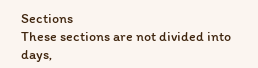Sections
These sections are not divided into days,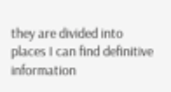they are divided into places I can find definitive information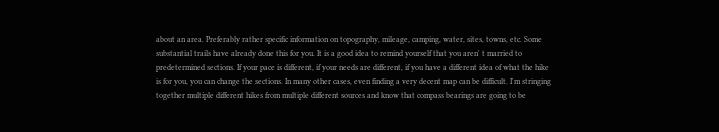about an area. Preferably rather specific information on topography, mileage, camping, water, sites, towns, etc. Some substantial trails have already done this for you. It is a good idea to remind yourself that you aren' t married to predetermined sections. If your pace is different, if your needs are different, if you have a different idea of what the hike is for you, you can change the sections. In many other cases, even finding a very decent map can be difficult. I'm stringing together multiple different hikes from multiple different sources and know that compass bearings are going to be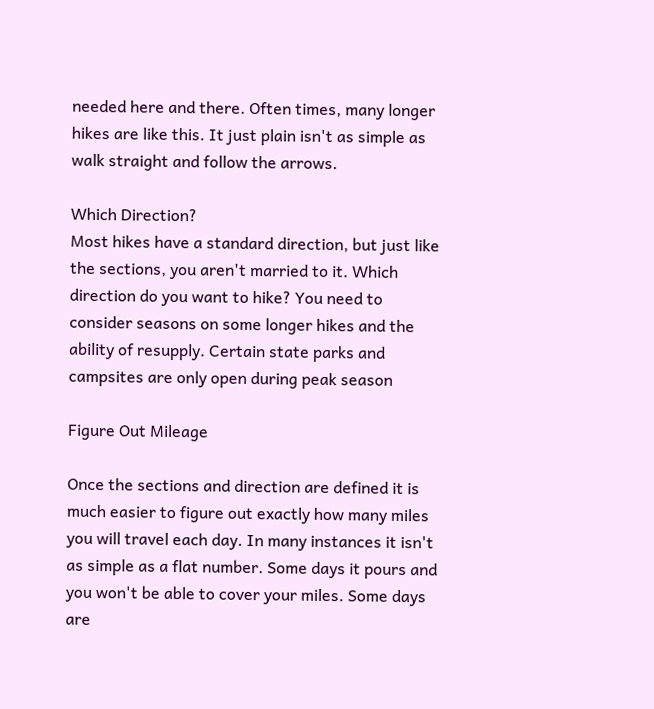needed here and there. Often times, many longer hikes are like this. It just plain isn't as simple as walk straight and follow the arrows.

Which Direction?
Most hikes have a standard direction, but just like the sections, you aren't married to it. Which direction do you want to hike? You need to consider seasons on some longer hikes and the ability of resupply. Certain state parks and campsites are only open during peak season

Figure Out Mileage

Once the sections and direction are defined it is much easier to figure out exactly how many miles you will travel each day. In many instances it isn't as simple as a flat number. Some days it pours and you won't be able to cover your miles. Some days are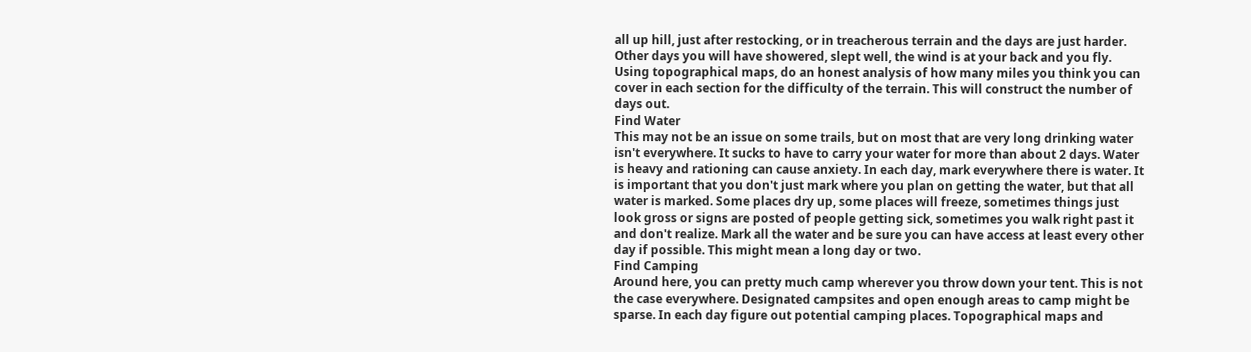all up hill, just after restocking, or in treacherous terrain and the days are just harder. Other days you will have showered, slept well, the wind is at your back and you fly. Using topographical maps, do an honest analysis of how many miles you think you can cover in each section for the difficulty of the terrain. This will construct the number of days out.
Find Water
This may not be an issue on some trails, but on most that are very long drinking water isn't everywhere. It sucks to have to carry your water for more than about 2 days. Water is heavy and rationing can cause anxiety. In each day, mark everywhere there is water. It is important that you don't just mark where you plan on getting the water, but that all water is marked. Some places dry up, some places will freeze, sometimes things just look gross or signs are posted of people getting sick, sometimes you walk right past it and don't realize. Mark all the water and be sure you can have access at least every other day if possible. This might mean a long day or two.
Find Camping
Around here, you can pretty much camp wherever you throw down your tent. This is not the case everywhere. Designated campsites and open enough areas to camp might be sparse. In each day figure out potential camping places. Topographical maps and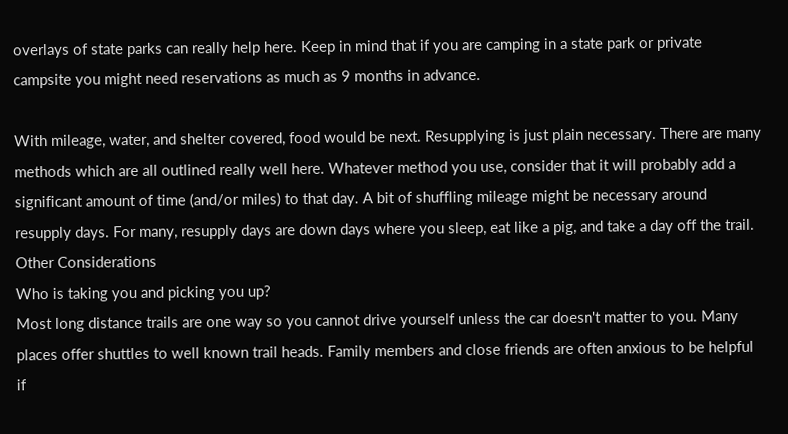overlays of state parks can really help here. Keep in mind that if you are camping in a state park or private campsite you might need reservations as much as 9 months in advance.

With mileage, water, and shelter covered, food would be next. Resupplying is just plain necessary. There are many methods which are all outlined really well here. Whatever method you use, consider that it will probably add a significant amount of time (and/or miles) to that day. A bit of shuffling mileage might be necessary around resupply days. For many, resupply days are down days where you sleep, eat like a pig, and take a day off the trail.
Other Considerations
Who is taking you and picking you up?
Most long distance trails are one way so you cannot drive yourself unless the car doesn't matter to you. Many places offer shuttles to well known trail heads. Family members and close friends are often anxious to be helpful if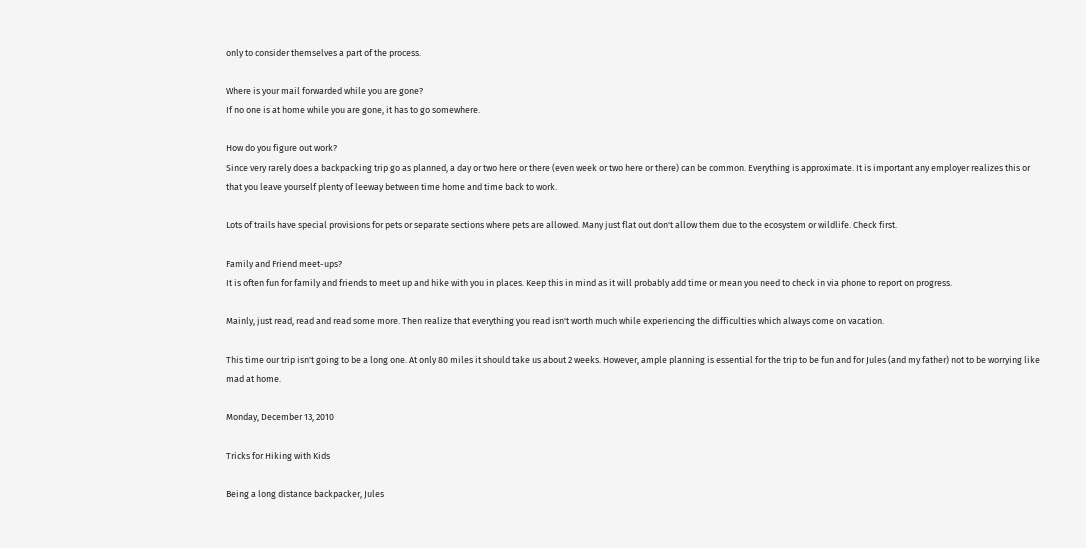only to consider themselves a part of the process.

Where is your mail forwarded while you are gone?
If no one is at home while you are gone, it has to go somewhere.

How do you figure out work?
Since very rarely does a backpacking trip go as planned, a day or two here or there (even week or two here or there) can be common. Everything is approximate. It is important any employer realizes this or that you leave yourself plenty of leeway between time home and time back to work.

Lots of trails have special provisions for pets or separate sections where pets are allowed. Many just flat out don't allow them due to the ecosystem or wildlife. Check first.

Family and Friend meet-ups?
It is often fun for family and friends to meet up and hike with you in places. Keep this in mind as it will probably add time or mean you need to check in via phone to report on progress.

Mainly, just read, read and read some more. Then realize that everything you read isn't worth much while experiencing the difficulties which always come on vacation.

This time our trip isn't going to be a long one. At only 80 miles it should take us about 2 weeks. However, ample planning is essential for the trip to be fun and for Jules (and my father) not to be worrying like mad at home.

Monday, December 13, 2010

Tricks for Hiking with Kids

Being a long distance backpacker, Jules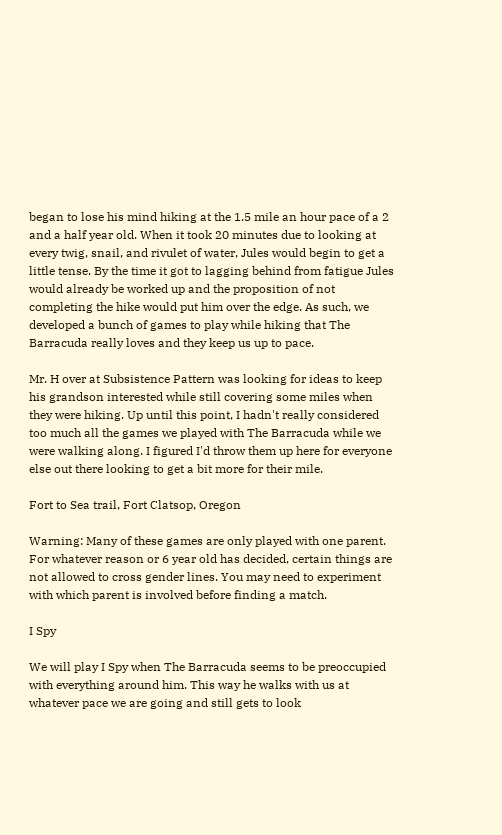began to lose his mind hiking at the 1.5 mile an hour pace of a 2 and a half year old. When it took 20 minutes due to looking at every twig, snail, and rivulet of water, Jules would begin to get a little tense. By the time it got to lagging behind from fatigue Jules would already be worked up and the proposition of not completing the hike would put him over the edge. As such, we developed a bunch of games to play while hiking that The Barracuda really loves and they keep us up to pace.

Mr. H over at Subsistence Pattern was looking for ideas to keep his grandson interested while still covering some miles when they were hiking. Up until this point, I hadn't really considered too much all the games we played with The Barracuda while we were walking along. I figured I'd throw them up here for everyone else out there looking to get a bit more for their mile.

Fort to Sea trail, Fort Clatsop, Oregon

Warning: Many of these games are only played with one parent. For whatever reason or 6 year old has decided, certain things are not allowed to cross gender lines. You may need to experiment with which parent is involved before finding a match.

I Spy

We will play I Spy when The Barracuda seems to be preoccupied with everything around him. This way he walks with us at whatever pace we are going and still gets to look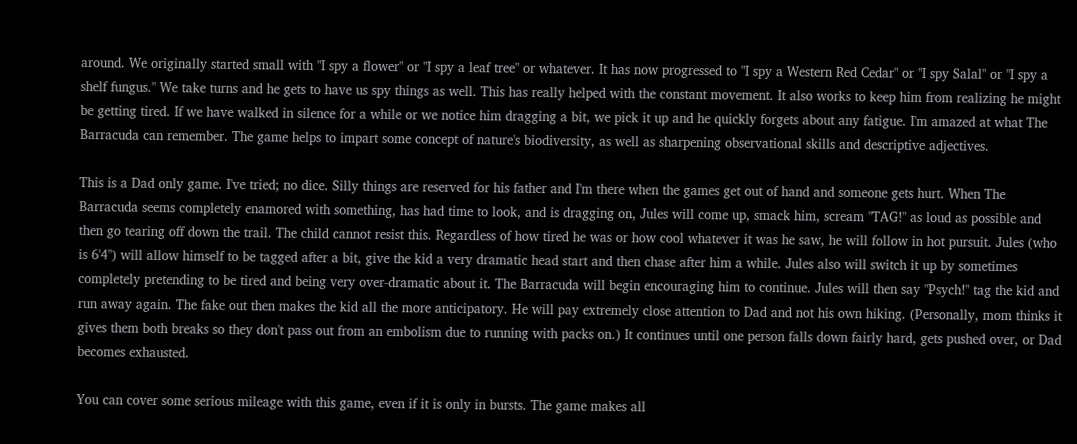around. We originally started small with "I spy a flower" or "I spy a leaf tree" or whatever. It has now progressed to "I spy a Western Red Cedar" or "I spy Salal" or "I spy a shelf fungus." We take turns and he gets to have us spy things as well. This has really helped with the constant movement. It also works to keep him from realizing he might be getting tired. If we have walked in silence for a while or we notice him dragging a bit, we pick it up and he quickly forgets about any fatigue. I'm amazed at what The Barracuda can remember. The game helps to impart some concept of nature's biodiversity, as well as sharpening observational skills and descriptive adjectives.

This is a Dad only game. I've tried; no dice. Silly things are reserved for his father and I'm there when the games get out of hand and someone gets hurt. When The Barracuda seems completely enamored with something, has had time to look, and is dragging on, Jules will come up, smack him, scream "TAG!" as loud as possible and then go tearing off down the trail. The child cannot resist this. Regardless of how tired he was or how cool whatever it was he saw, he will follow in hot pursuit. Jules (who is 6'4") will allow himself to be tagged after a bit, give the kid a very dramatic head start and then chase after him a while. Jules also will switch it up by sometimes completely pretending to be tired and being very over-dramatic about it. The Barracuda will begin encouraging him to continue. Jules will then say "Psych!" tag the kid and run away again. The fake out then makes the kid all the more anticipatory. He will pay extremely close attention to Dad and not his own hiking. (Personally, mom thinks it gives them both breaks so they don't pass out from an embolism due to running with packs on.) It continues until one person falls down fairly hard, gets pushed over, or Dad becomes exhausted.

You can cover some serious mileage with this game, even if it is only in bursts. The game makes all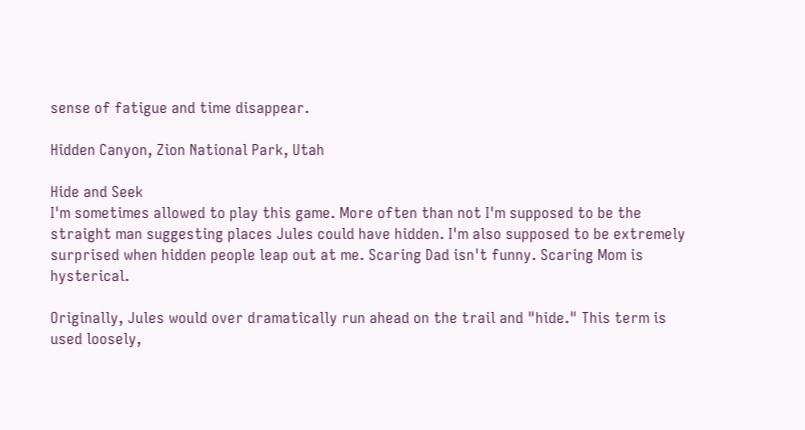sense of fatigue and time disappear.

Hidden Canyon, Zion National Park, Utah

Hide and Seek
I'm sometimes allowed to play this game. More often than not I'm supposed to be the straight man suggesting places Jules could have hidden. I'm also supposed to be extremely surprised when hidden people leap out at me. Scaring Dad isn't funny. Scaring Mom is hysterical.

Originally, Jules would over dramatically run ahead on the trail and "hide." This term is used loosely,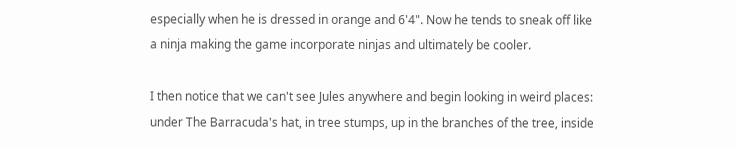especially when he is dressed in orange and 6'4". Now he tends to sneak off like a ninja making the game incorporate ninjas and ultimately be cooler.

I then notice that we can't see Jules anywhere and begin looking in weird places: under The Barracuda's hat, in tree stumps, up in the branches of the tree, inside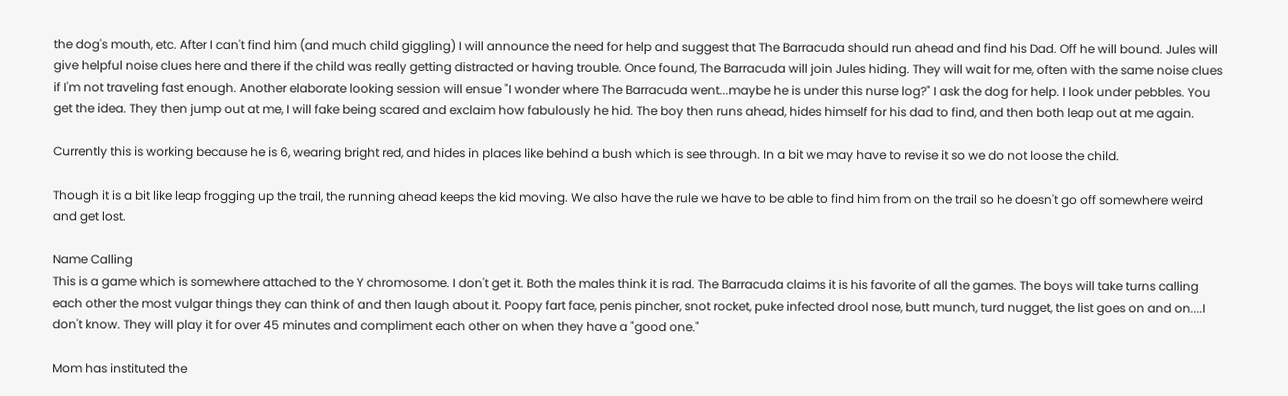the dog's mouth, etc. After I can't find him (and much child giggling) I will announce the need for help and suggest that The Barracuda should run ahead and find his Dad. Off he will bound. Jules will give helpful noise clues here and there if the child was really getting distracted or having trouble. Once found, The Barracuda will join Jules hiding. They will wait for me, often with the same noise clues if I'm not traveling fast enough. Another elaborate looking session will ensue "I wonder where The Barracuda went...maybe he is under this nurse log?" I ask the dog for help. I look under pebbles. You get the idea. They then jump out at me, I will fake being scared and exclaim how fabulously he hid. The boy then runs ahead, hides himself for his dad to find, and then both leap out at me again.

Currently this is working because he is 6, wearing bright red, and hides in places like behind a bush which is see through. In a bit we may have to revise it so we do not loose the child.

Though it is a bit like leap frogging up the trail, the running ahead keeps the kid moving. We also have the rule we have to be able to find him from on the trail so he doesn't go off somewhere weird and get lost.

Name Calling
This is a game which is somewhere attached to the Y chromosome. I don't get it. Both the males think it is rad. The Barracuda claims it is his favorite of all the games. The boys will take turns calling each other the most vulgar things they can think of and then laugh about it. Poopy fart face, penis pincher, snot rocket, puke infected drool nose, butt munch, turd nugget, the list goes on and on....I don't know. They will play it for over 45 minutes and compliment each other on when they have a "good one."

Mom has instituted the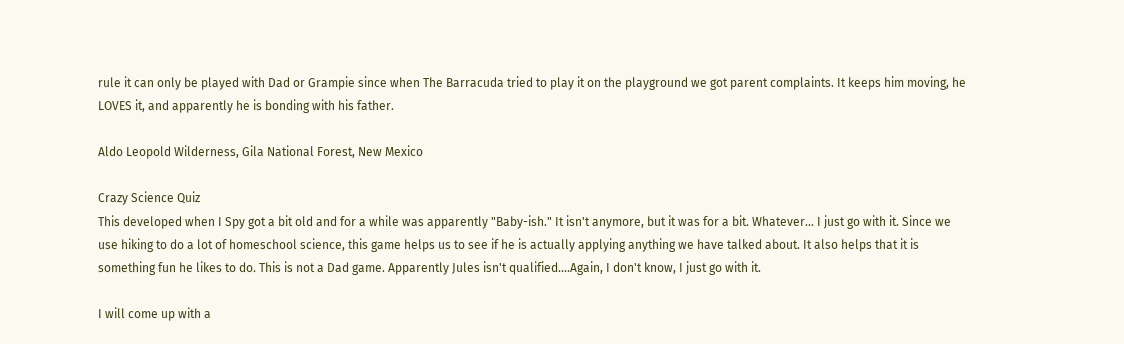rule it can only be played with Dad or Grampie since when The Barracuda tried to play it on the playground we got parent complaints. It keeps him moving, he LOVES it, and apparently he is bonding with his father.

Aldo Leopold Wilderness, Gila National Forest, New Mexico

Crazy Science Quiz
This developed when I Spy got a bit old and for a while was apparently "Baby-ish." It isn't anymore, but it was for a bit. Whatever... I just go with it. Since we use hiking to do a lot of homeschool science, this game helps us to see if he is actually applying anything we have talked about. It also helps that it is something fun he likes to do. This is not a Dad game. Apparently Jules isn't qualified....Again, I don't know, I just go with it.

I will come up with a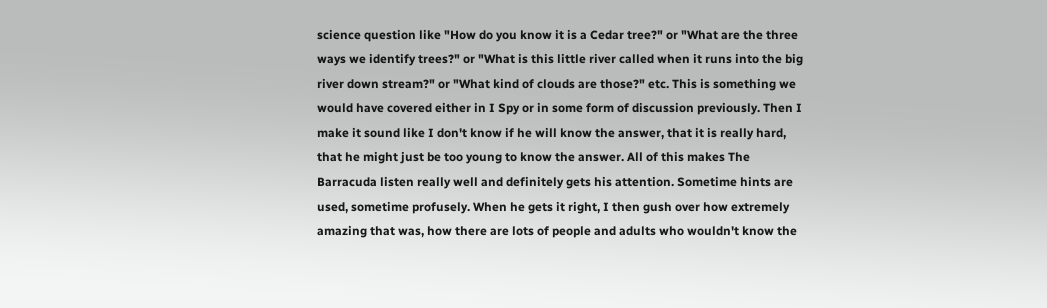science question like "How do you know it is a Cedar tree?" or "What are the three ways we identify trees?" or "What is this little river called when it runs into the big river down stream?" or "What kind of clouds are those?" etc. This is something we would have covered either in I Spy or in some form of discussion previously. Then I make it sound like I don't know if he will know the answer, that it is really hard, that he might just be too young to know the answer. All of this makes The Barracuda listen really well and definitely gets his attention. Sometime hints are used, sometime profusely. When he gets it right, I then gush over how extremely amazing that was, how there are lots of people and adults who wouldn't know the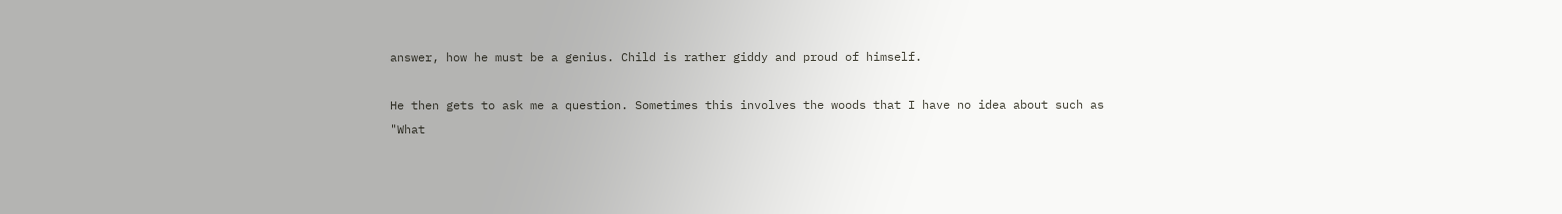answer, how he must be a genius. Child is rather giddy and proud of himself.

He then gets to ask me a question. Sometimes this involves the woods that I have no idea about such as "What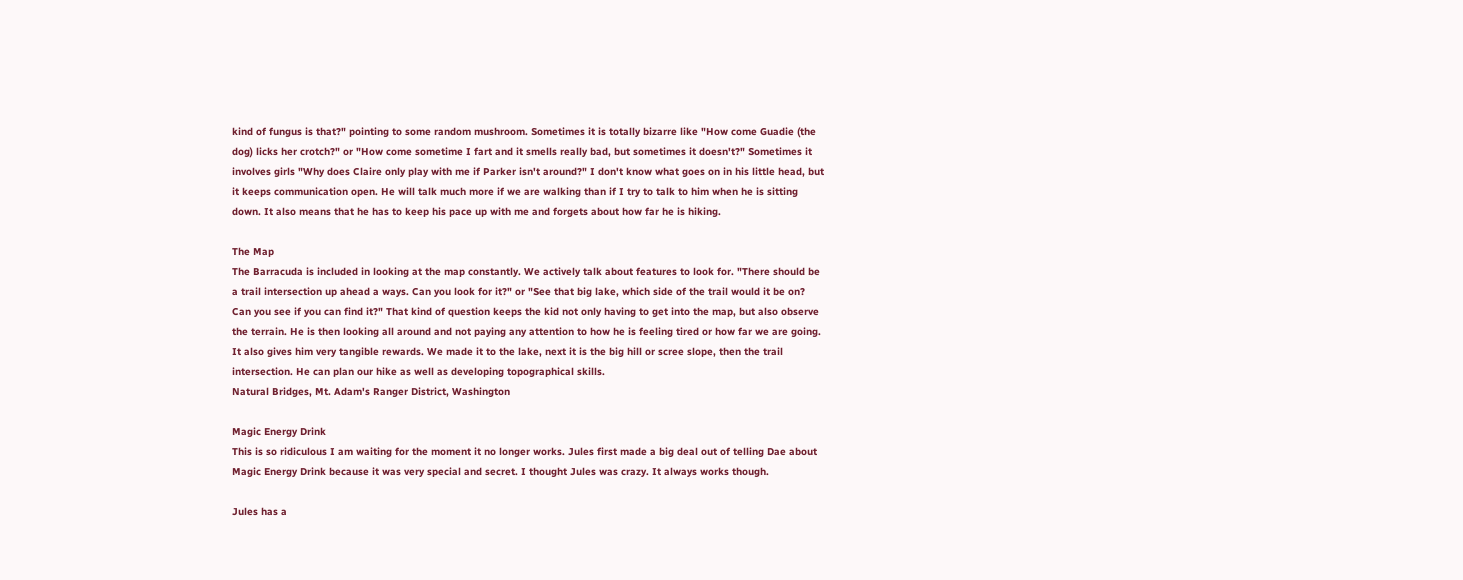kind of fungus is that?" pointing to some random mushroom. Sometimes it is totally bizarre like "How come Guadie (the dog) licks her crotch?" or "How come sometime I fart and it smells really bad, but sometimes it doesn't?" Sometimes it involves girls "Why does Claire only play with me if Parker isn't around?" I don't know what goes on in his little head, but it keeps communication open. He will talk much more if we are walking than if I try to talk to him when he is sitting down. It also means that he has to keep his pace up with me and forgets about how far he is hiking.

The Map
The Barracuda is included in looking at the map constantly. We actively talk about features to look for. "There should be a trail intersection up ahead a ways. Can you look for it?" or "See that big lake, which side of the trail would it be on? Can you see if you can find it?" That kind of question keeps the kid not only having to get into the map, but also observe the terrain. He is then looking all around and not paying any attention to how he is feeling tired or how far we are going. It also gives him very tangible rewards. We made it to the lake, next it is the big hill or scree slope, then the trail intersection. He can plan our hike as well as developing topographical skills.
Natural Bridges, Mt. Adam's Ranger District, Washington

Magic Energy Drink
This is so ridiculous I am waiting for the moment it no longer works. Jules first made a big deal out of telling Dae about Magic Energy Drink because it was very special and secret. I thought Jules was crazy. It always works though.

Jules has a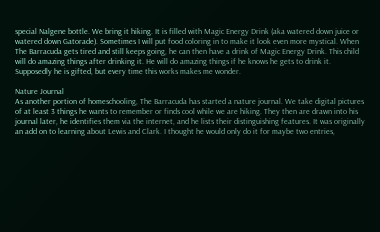special Nalgene bottle. We bring it hiking. It is filled with Magic Energy Drink (aka watered down juice or watered down Gatorade). Sometimes I will put food coloring in to make it look even more mystical. When The Barracuda gets tired and still keeps going, he can then have a drink of Magic Energy Drink. This child will do amazing things after drinking it. He will do amazing things if he knows he gets to drink it. Supposedly he is gifted, but every time this works makes me wonder.

Nature Journal
As another portion of homeschooling, The Barracuda has started a nature journal. We take digital pictures of at least 3 things he wants to remember or finds cool while we are hiking. They then are drawn into his journal later, he identifies them via the internet, and he lists their distinguishing features. It was originally an add on to learning about Lewis and Clark. I thought he would only do it for maybe two entries,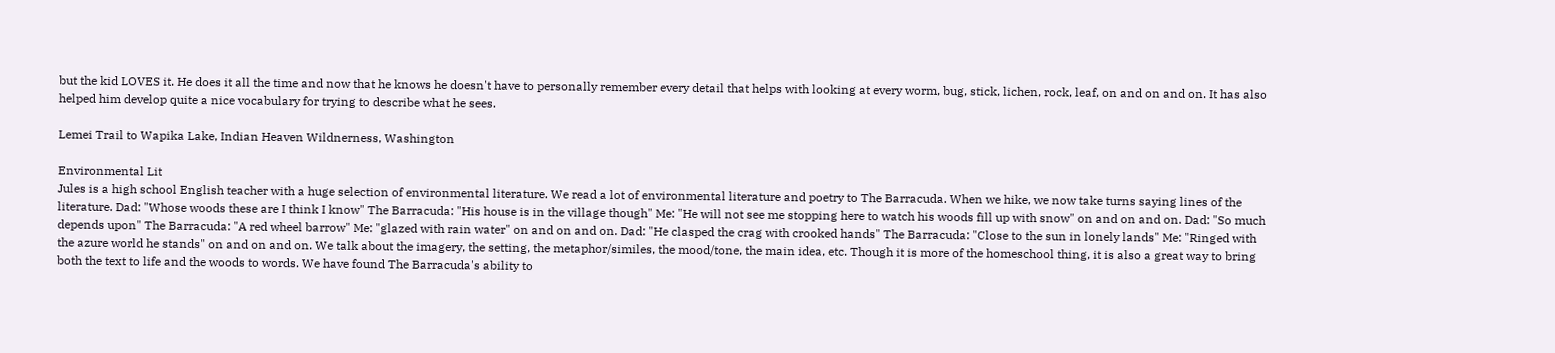but the kid LOVES it. He does it all the time and now that he knows he doesn't have to personally remember every detail that helps with looking at every worm, bug, stick, lichen, rock, leaf, on and on and on. It has also helped him develop quite a nice vocabulary for trying to describe what he sees.

Lemei Trail to Wapika Lake, Indian Heaven Wildnerness, Washington

Environmental Lit
Jules is a high school English teacher with a huge selection of environmental literature. We read a lot of environmental literature and poetry to The Barracuda. When we hike, we now take turns saying lines of the literature. Dad: "Whose woods these are I think I know" The Barracuda: "His house is in the village though" Me: "He will not see me stopping here to watch his woods fill up with snow" on and on and on. Dad: "So much depends upon" The Barracuda: "A red wheel barrow" Me: "glazed with rain water" on and on and on. Dad: "He clasped the crag with crooked hands" The Barracuda: "Close to the sun in lonely lands" Me: "Ringed with the azure world he stands" on and on and on. We talk about the imagery, the setting, the metaphor/similes, the mood/tone, the main idea, etc. Though it is more of the homeschool thing, it is also a great way to bring both the text to life and the woods to words. We have found The Barracuda's ability to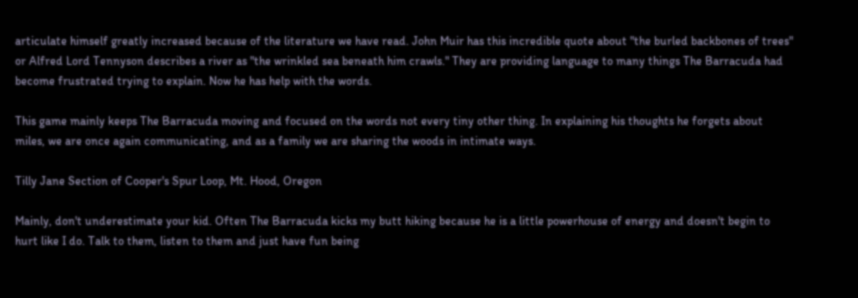articulate himself greatly increased because of the literature we have read. John Muir has this incredible quote about "the burled backbones of trees" or Alfred Lord Tennyson describes a river as "the wrinkled sea beneath him crawls." They are providing language to many things The Barracuda had become frustrated trying to explain. Now he has help with the words.

This game mainly keeps The Barracuda moving and focused on the words not every tiny other thing. In explaining his thoughts he forgets about miles, we are once again communicating, and as a family we are sharing the woods in intimate ways.

Tilly Jane Section of Cooper's Spur Loop, Mt. Hood, Oregon

Mainly, don't underestimate your kid. Often The Barracuda kicks my butt hiking because he is a little powerhouse of energy and doesn't begin to hurt like I do. Talk to them, listen to them and just have fun being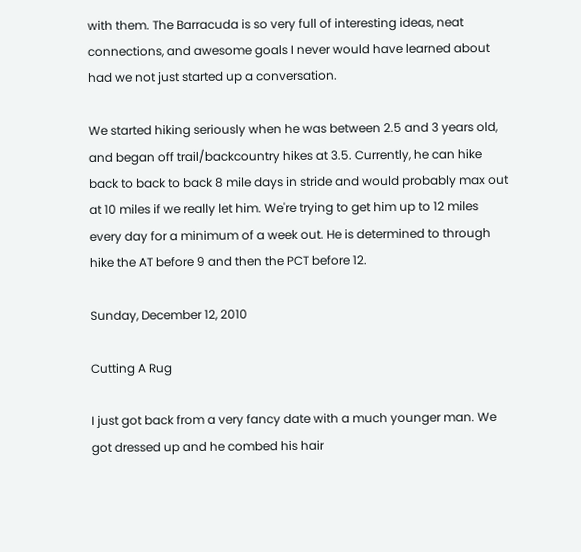with them. The Barracuda is so very full of interesting ideas, neat connections, and awesome goals I never would have learned about had we not just started up a conversation.

We started hiking seriously when he was between 2.5 and 3 years old, and began off trail/backcountry hikes at 3.5. Currently, he can hike back to back to back 8 mile days in stride and would probably max out at 10 miles if we really let him. We're trying to get him up to 12 miles every day for a minimum of a week out. He is determined to through hike the AT before 9 and then the PCT before 12.

Sunday, December 12, 2010

Cutting A Rug

I just got back from a very fancy date with a much younger man. We got dressed up and he combed his hair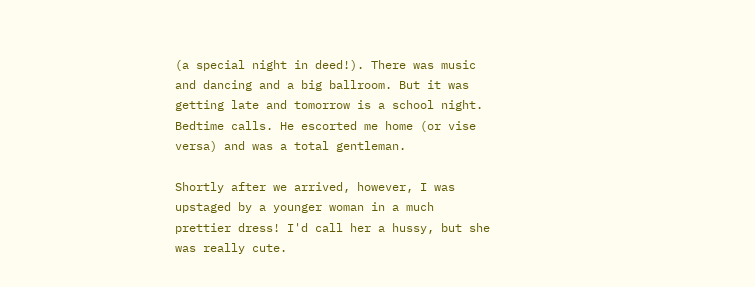(a special night in deed!). There was music and dancing and a big ballroom. But it was getting late and tomorrow is a school night. Bedtime calls. He escorted me home (or vise versa) and was a total gentleman.

Shortly after we arrived, however, I was upstaged by a younger woman in a much prettier dress! I'd call her a hussy, but she was really cute.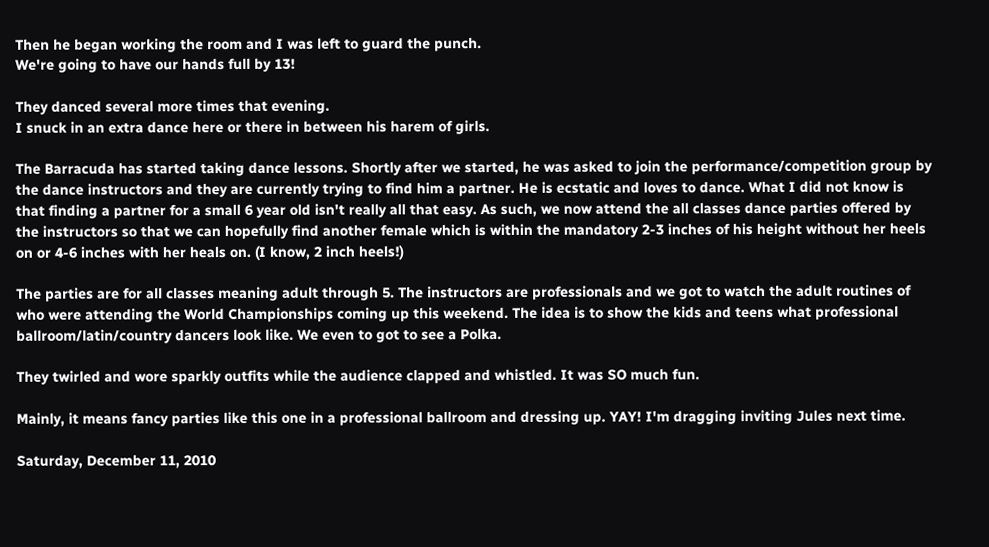Then he began working the room and I was left to guard the punch.
We're going to have our hands full by 13!

They danced several more times that evening.
I snuck in an extra dance here or there in between his harem of girls.

The Barracuda has started taking dance lessons. Shortly after we started, he was asked to join the performance/competition group by the dance instructors and they are currently trying to find him a partner. He is ecstatic and loves to dance. What I did not know is that finding a partner for a small 6 year old isn't really all that easy. As such, we now attend the all classes dance parties offered by the instructors so that we can hopefully find another female which is within the mandatory 2-3 inches of his height without her heels on or 4-6 inches with her heals on. (I know, 2 inch heels!)

The parties are for all classes meaning adult through 5. The instructors are professionals and we got to watch the adult routines of who were attending the World Championships coming up this weekend. The idea is to show the kids and teens what professional ballroom/latin/country dancers look like. We even to got to see a Polka.

They twirled and wore sparkly outfits while the audience clapped and whistled. It was SO much fun.

Mainly, it means fancy parties like this one in a professional ballroom and dressing up. YAY! I'm dragging inviting Jules next time.

Saturday, December 11, 2010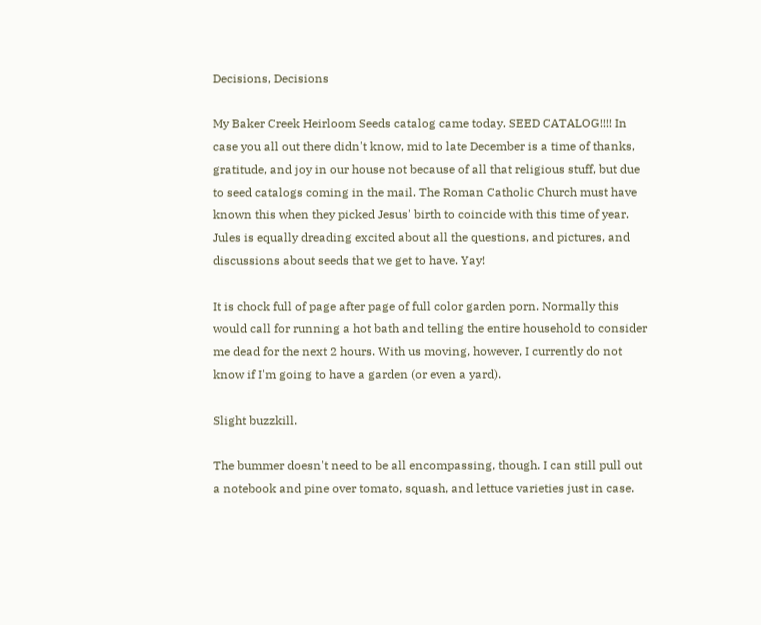Decisions, Decisions

My Baker Creek Heirloom Seeds catalog came today. SEED CATALOG!!!! In case you all out there didn't know, mid to late December is a time of thanks, gratitude, and joy in our house not because of all that religious stuff, but due to seed catalogs coming in the mail. The Roman Catholic Church must have known this when they picked Jesus' birth to coincide with this time of year. Jules is equally dreading excited about all the questions, and pictures, and discussions about seeds that we get to have. Yay!

It is chock full of page after page of full color garden porn. Normally this would call for running a hot bath and telling the entire household to consider me dead for the next 2 hours. With us moving, however, I currently do not know if I'm going to have a garden (or even a yard).

Slight buzzkill.

The bummer doesn't need to be all encompassing, though. I can still pull out a notebook and pine over tomato, squash, and lettuce varieties just in case.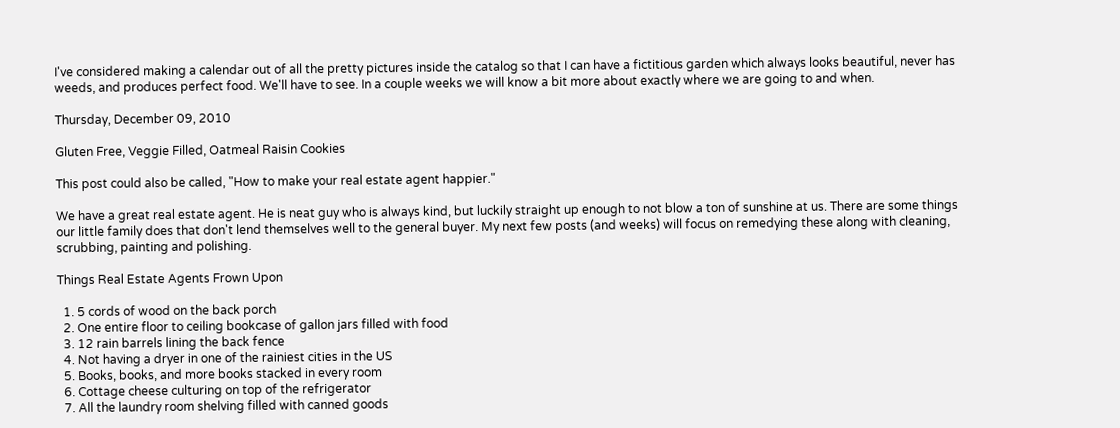I've considered making a calendar out of all the pretty pictures inside the catalog so that I can have a fictitious garden which always looks beautiful, never has weeds, and produces perfect food. We'll have to see. In a couple weeks we will know a bit more about exactly where we are going to and when.

Thursday, December 09, 2010

Gluten Free, Veggie Filled, Oatmeal Raisin Cookies

This post could also be called, "How to make your real estate agent happier."

We have a great real estate agent. He is neat guy who is always kind, but luckily straight up enough to not blow a ton of sunshine at us. There are some things our little family does that don't lend themselves well to the general buyer. My next few posts (and weeks) will focus on remedying these along with cleaning, scrubbing, painting and polishing.

Things Real Estate Agents Frown Upon

  1. 5 cords of wood on the back porch
  2. One entire floor to ceiling bookcase of gallon jars filled with food
  3. 12 rain barrels lining the back fence
  4. Not having a dryer in one of the rainiest cities in the US
  5. Books, books, and more books stacked in every room
  6. Cottage cheese culturing on top of the refrigerator
  7. All the laundry room shelving filled with canned goods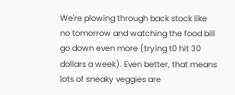We're plowing through back stock like no tomorrow and watching the food bill go down even more (trying t0 hit 30 dollars a week). Even better, that means lots of sneaky veggies are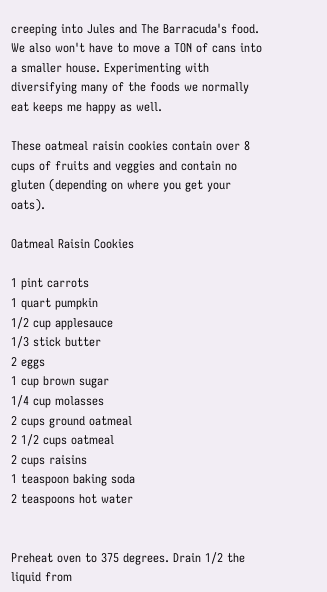creeping into Jules and The Barracuda's food. We also won't have to move a TON of cans into a smaller house. Experimenting with diversifying many of the foods we normally eat keeps me happy as well.

These oatmeal raisin cookies contain over 8 cups of fruits and veggies and contain no gluten (depending on where you get your oats).

Oatmeal Raisin Cookies

1 pint carrots
1 quart pumpkin
1/2 cup applesauce
1/3 stick butter
2 eggs
1 cup brown sugar
1/4 cup molasses
2 cups ground oatmeal
2 1/2 cups oatmeal
2 cups raisins
1 teaspoon baking soda
2 teaspoons hot water


Preheat oven to 375 degrees. Drain 1/2 the liquid from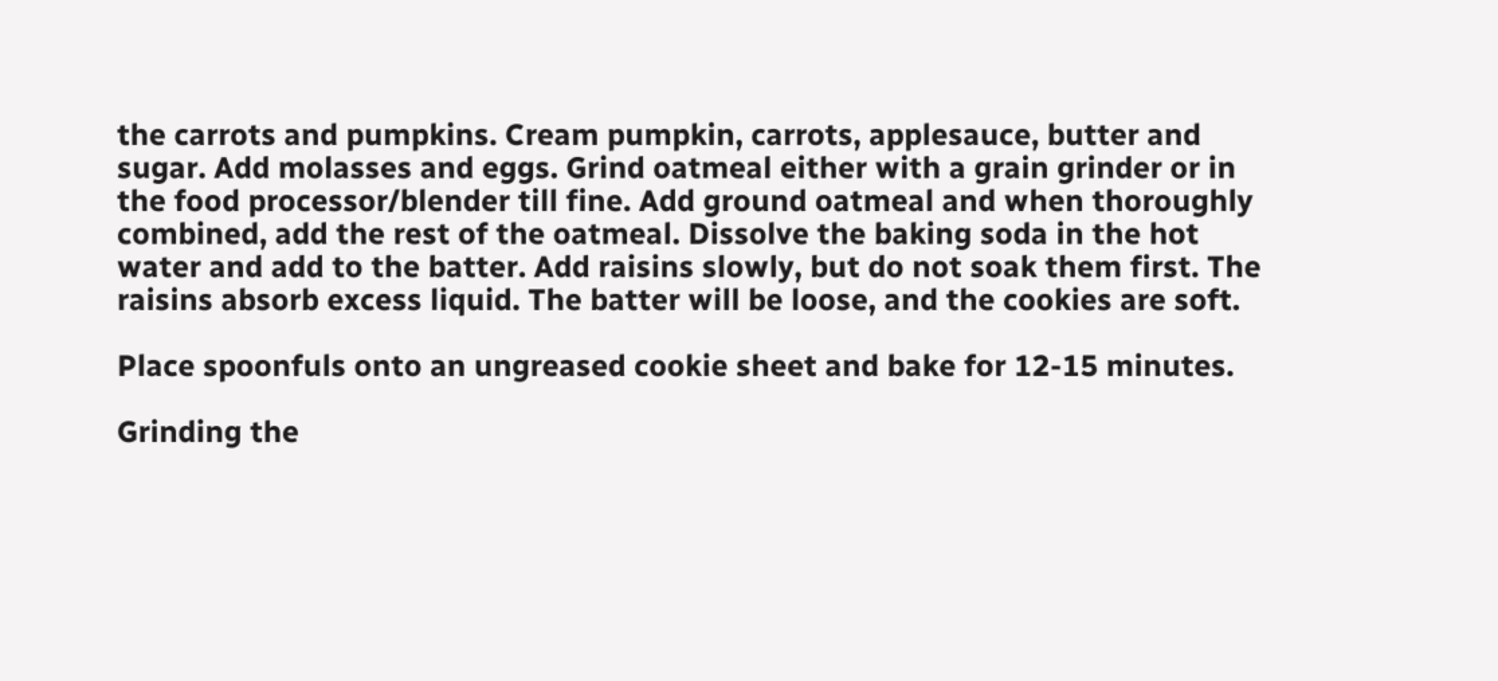the carrots and pumpkins. Cream pumpkin, carrots, applesauce, butter and sugar. Add molasses and eggs. Grind oatmeal either with a grain grinder or in the food processor/blender till fine. Add ground oatmeal and when thoroughly combined, add the rest of the oatmeal. Dissolve the baking soda in the hot water and add to the batter. Add raisins slowly, but do not soak them first. The raisins absorb excess liquid. The batter will be loose, and the cookies are soft.

Place spoonfuls onto an ungreased cookie sheet and bake for 12-15 minutes.

Grinding the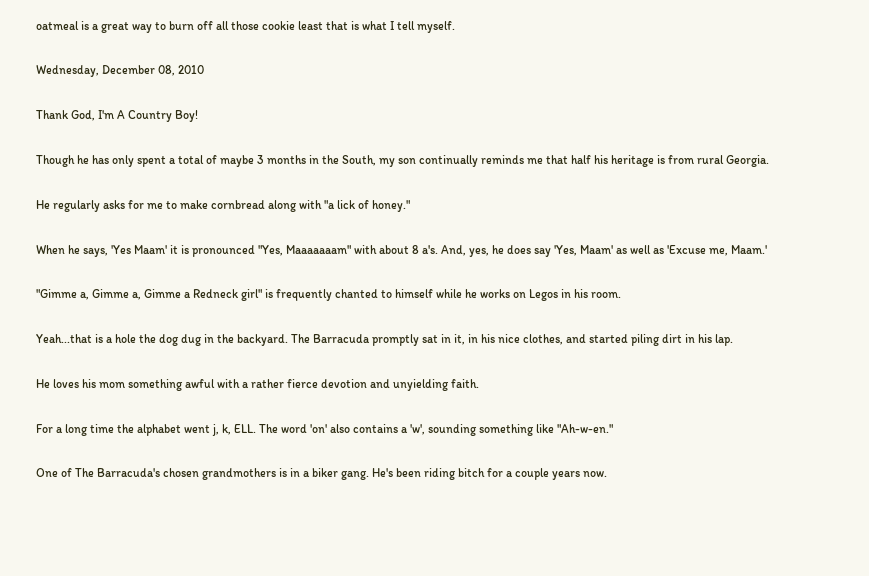oatmeal is a great way to burn off all those cookie least that is what I tell myself.

Wednesday, December 08, 2010

Thank God, I'm A Country Boy!

Though he has only spent a total of maybe 3 months in the South, my son continually reminds me that half his heritage is from rural Georgia.

He regularly asks for me to make cornbread along with "a lick of honey."

When he says, 'Yes Maam' it is pronounced "Yes, Maaaaaaam" with about 8 a's. And, yes, he does say 'Yes, Maam' as well as 'Excuse me, Maam.'

"Gimme a, Gimme a, Gimme a Redneck girl" is frequently chanted to himself while he works on Legos in his room.

Yeah...that is a hole the dog dug in the backyard. The Barracuda promptly sat in it, in his nice clothes, and started piling dirt in his lap.

He loves his mom something awful with a rather fierce devotion and unyielding faith.

For a long time the alphabet went j, k, ELL. The word 'on' also contains a 'w', sounding something like "Ah-w-en."

One of The Barracuda's chosen grandmothers is in a biker gang. He's been riding bitch for a couple years now.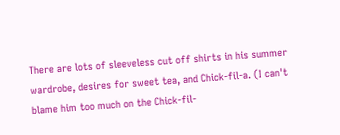There are lots of sleeveless cut off shirts in his summer wardrobe, desires for sweet tea, and Chick-fil-a. (I can't blame him too much on the Chick-fil-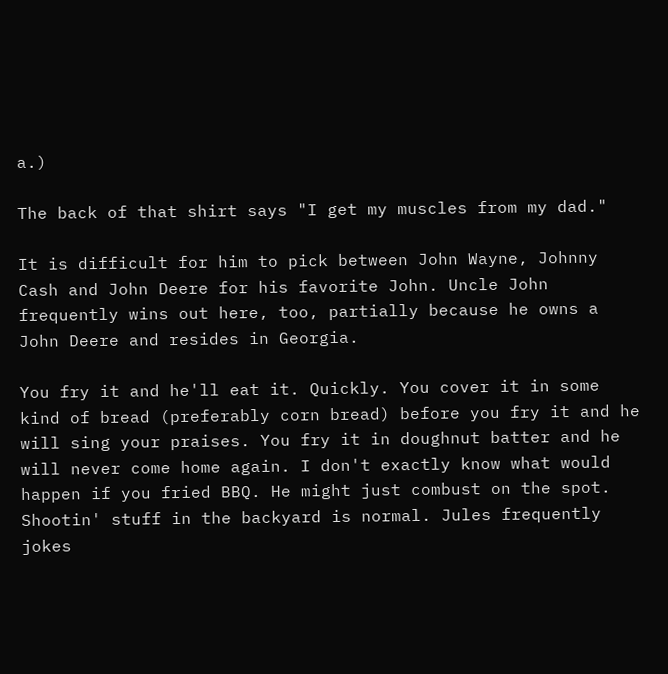a.)

The back of that shirt says "I get my muscles from my dad."

It is difficult for him to pick between John Wayne, Johnny Cash and John Deere for his favorite John. Uncle John frequently wins out here, too, partially because he owns a John Deere and resides in Georgia.

You fry it and he'll eat it. Quickly. You cover it in some kind of bread (preferably corn bread) before you fry it and he will sing your praises. You fry it in doughnut batter and he will never come home again. I don't exactly know what would happen if you fried BBQ. He might just combust on the spot.
Shootin' stuff in the backyard is normal. Jules frequently jokes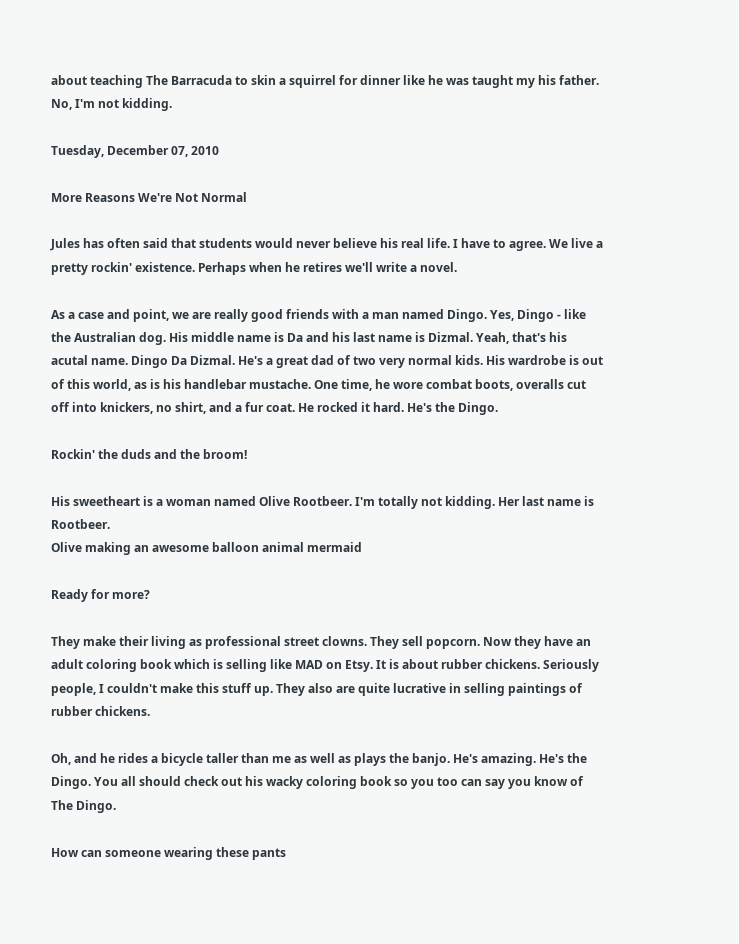about teaching The Barracuda to skin a squirrel for dinner like he was taught my his father. No, I'm not kidding.

Tuesday, December 07, 2010

More Reasons We're Not Normal

Jules has often said that students would never believe his real life. I have to agree. We live a pretty rockin' existence. Perhaps when he retires we'll write a novel.

As a case and point, we are really good friends with a man named Dingo. Yes, Dingo - like the Australian dog. His middle name is Da and his last name is Dizmal. Yeah, that's his acutal name. Dingo Da Dizmal. He's a great dad of two very normal kids. His wardrobe is out of this world, as is his handlebar mustache. One time, he wore combat boots, overalls cut off into knickers, no shirt, and a fur coat. He rocked it hard. He's the Dingo.

Rockin' the duds and the broom!

His sweetheart is a woman named Olive Rootbeer. I'm totally not kidding. Her last name is Rootbeer.
Olive making an awesome balloon animal mermaid

Ready for more?

They make their living as professional street clowns. They sell popcorn. Now they have an adult coloring book which is selling like MAD on Etsy. It is about rubber chickens. Seriously people, I couldn't make this stuff up. They also are quite lucrative in selling paintings of rubber chickens.

Oh, and he rides a bicycle taller than me as well as plays the banjo. He's amazing. He's the Dingo. You all should check out his wacky coloring book so you too can say you know of The Dingo.

How can someone wearing these pants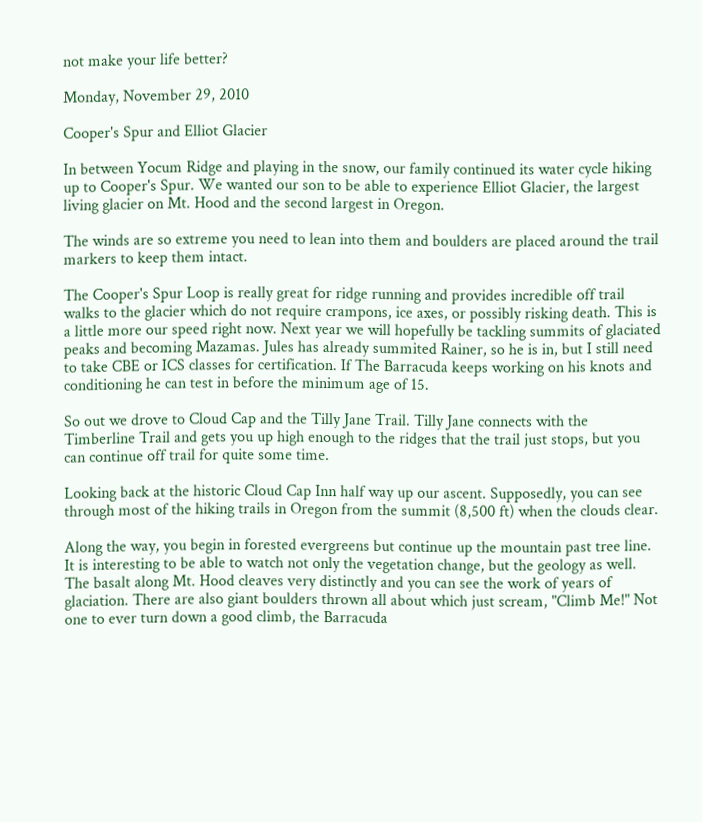not make your life better?

Monday, November 29, 2010

Cooper's Spur and Elliot Glacier

In between Yocum Ridge and playing in the snow, our family continued its water cycle hiking up to Cooper's Spur. We wanted our son to be able to experience Elliot Glacier, the largest living glacier on Mt. Hood and the second largest in Oregon.

The winds are so extreme you need to lean into them and boulders are placed around the trail markers to keep them intact.

The Cooper's Spur Loop is really great for ridge running and provides incredible off trail walks to the glacier which do not require crampons, ice axes, or possibly risking death. This is a little more our speed right now. Next year we will hopefully be tackling summits of glaciated peaks and becoming Mazamas. Jules has already summited Rainer, so he is in, but I still need to take CBE or ICS classes for certification. If The Barracuda keeps working on his knots and conditioning he can test in before the minimum age of 15.

So out we drove to Cloud Cap and the Tilly Jane Trail. Tilly Jane connects with the Timberline Trail and gets you up high enough to the ridges that the trail just stops, but you can continue off trail for quite some time.

Looking back at the historic Cloud Cap Inn half way up our ascent. Supposedly, you can see through most of the hiking trails in Oregon from the summit (8,500 ft) when the clouds clear.

Along the way, you begin in forested evergreens but continue up the mountain past tree line. It is interesting to be able to watch not only the vegetation change, but the geology as well. The basalt along Mt. Hood cleaves very distinctly and you can see the work of years of glaciation. There are also giant boulders thrown all about which just scream, "Climb Me!" Not one to ever turn down a good climb, the Barracuda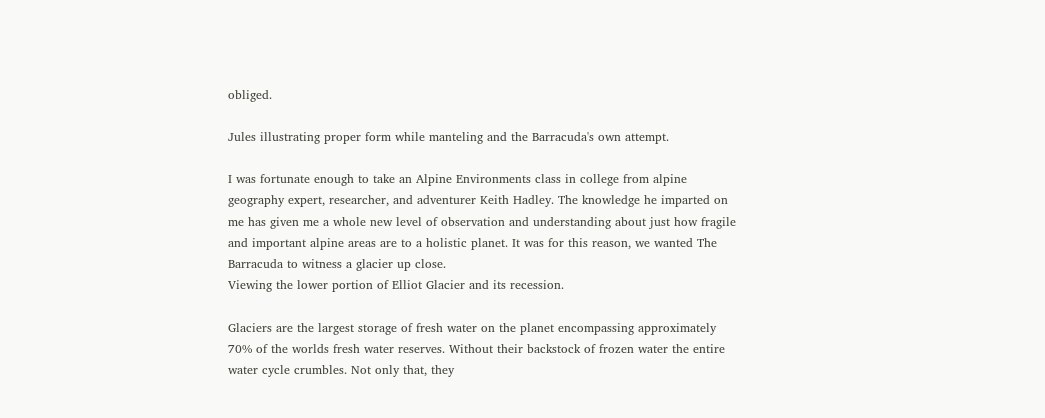obliged.

Jules illustrating proper form while manteling and the Barracuda's own attempt.

I was fortunate enough to take an Alpine Environments class in college from alpine geography expert, researcher, and adventurer Keith Hadley. The knowledge he imparted on me has given me a whole new level of observation and understanding about just how fragile and important alpine areas are to a holistic planet. It was for this reason, we wanted The Barracuda to witness a glacier up close.
Viewing the lower portion of Elliot Glacier and its recession.

Glaciers are the largest storage of fresh water on the planet encompassing approximately 70% of the worlds fresh water reserves. Without their backstock of frozen water the entire water cycle crumbles. Not only that, they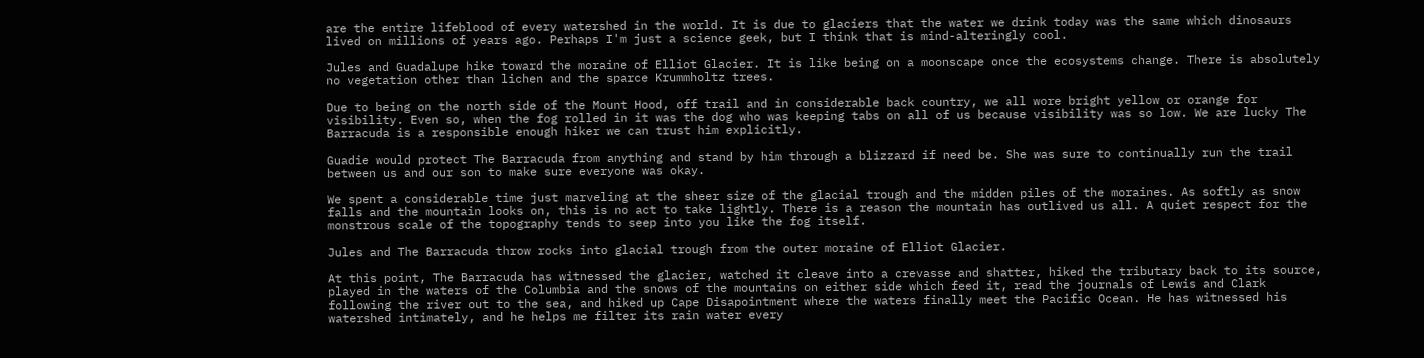are the entire lifeblood of every watershed in the world. It is due to glaciers that the water we drink today was the same which dinosaurs lived on millions of years ago. Perhaps I'm just a science geek, but I think that is mind-alteringly cool.

Jules and Guadalupe hike toward the moraine of Elliot Glacier. It is like being on a moonscape once the ecosystems change. There is absolutely no vegetation other than lichen and the sparce Krummholtz trees.

Due to being on the north side of the Mount Hood, off trail and in considerable back country, we all wore bright yellow or orange for visibility. Even so, when the fog rolled in it was the dog who was keeping tabs on all of us because visibility was so low. We are lucky The Barracuda is a responsible enough hiker we can trust him explicitly.

Guadie would protect The Barracuda from anything and stand by him through a blizzard if need be. She was sure to continually run the trail between us and our son to make sure everyone was okay.

We spent a considerable time just marveling at the sheer size of the glacial trough and the midden piles of the moraines. As softly as snow falls and the mountain looks on, this is no act to take lightly. There is a reason the mountain has outlived us all. A quiet respect for the monstrous scale of the topography tends to seep into you like the fog itself.

Jules and The Barracuda throw rocks into glacial trough from the outer moraine of Elliot Glacier.

At this point, The Barracuda has witnessed the glacier, watched it cleave into a crevasse and shatter, hiked the tributary back to its source, played in the waters of the Columbia and the snows of the mountains on either side which feed it, read the journals of Lewis and Clark following the river out to the sea, and hiked up Cape Disapointment where the waters finally meet the Pacific Ocean. He has witnessed his watershed intimately, and he helps me filter its rain water every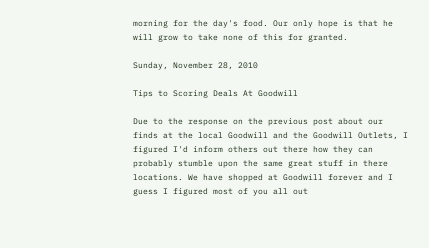morning for the day's food. Our only hope is that he will grow to take none of this for granted.

Sunday, November 28, 2010

Tips to Scoring Deals At Goodwill

Due to the response on the previous post about our finds at the local Goodwill and the Goodwill Outlets, I figured I'd inform others out there how they can probably stumble upon the same great stuff in there locations. We have shopped at Goodwill forever and I guess I figured most of you all out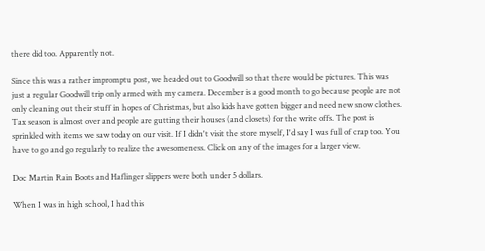there did too. Apparently not.

Since this was a rather impromptu post, we headed out to Goodwill so that there would be pictures. This was just a regular Goodwill trip only armed with my camera. December is a good month to go because people are not only cleaning out their stuff in hopes of Christmas, but also kids have gotten bigger and need new snow clothes. Tax season is almost over and people are gutting their houses (and closets) for the write offs. The post is sprinkled with items we saw today on our visit. If I didn't visit the store myself, I'd say I was full of crap too. You have to go and go regularly to realize the awesomeness. Click on any of the images for a larger view.

Doc Martin Rain Boots and Haflinger slippers were both under 5 dollars.

When I was in high school, I had this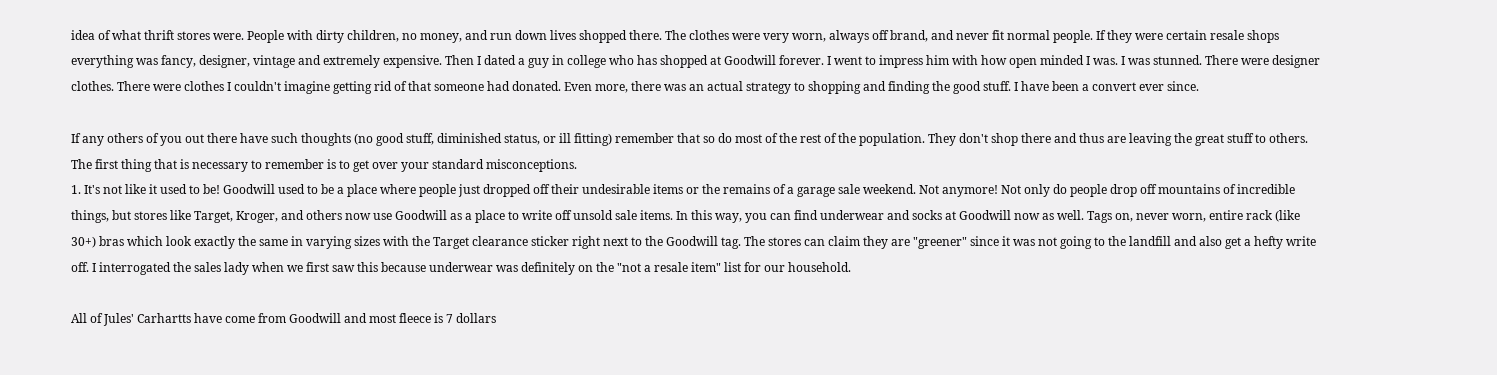idea of what thrift stores were. People with dirty children, no money, and run down lives shopped there. The clothes were very worn, always off brand, and never fit normal people. If they were certain resale shops everything was fancy, designer, vintage and extremely expensive. Then I dated a guy in college who has shopped at Goodwill forever. I went to impress him with how open minded I was. I was stunned. There were designer clothes. There were clothes I couldn't imagine getting rid of that someone had donated. Even more, there was an actual strategy to shopping and finding the good stuff. I have been a convert ever since.

If any others of you out there have such thoughts (no good stuff, diminished status, or ill fitting) remember that so do most of the rest of the population. They don't shop there and thus are leaving the great stuff to others. The first thing that is necessary to remember is to get over your standard misconceptions.
1. It's not like it used to be! Goodwill used to be a place where people just dropped off their undesirable items or the remains of a garage sale weekend. Not anymore! Not only do people drop off mountains of incredible things, but stores like Target, Kroger, and others now use Goodwill as a place to write off unsold sale items. In this way, you can find underwear and socks at Goodwill now as well. Tags on, never worn, entire rack (like 30+) bras which look exactly the same in varying sizes with the Target clearance sticker right next to the Goodwill tag. The stores can claim they are "greener" since it was not going to the landfill and also get a hefty write off. I interrogated the sales lady when we first saw this because underwear was definitely on the "not a resale item" list for our household.

All of Jules' Carhartts have come from Goodwill and most fleece is 7 dollars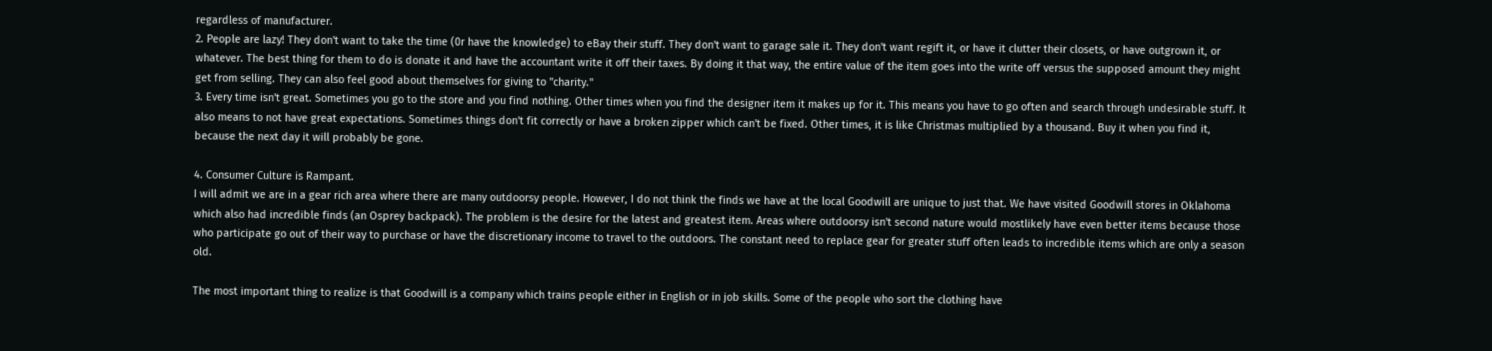regardless of manufacturer.
2. People are lazy! They don't want to take the time (0r have the knowledge) to eBay their stuff. They don't want to garage sale it. They don't want regift it, or have it clutter their closets, or have outgrown it, or whatever. The best thing for them to do is donate it and have the accountant write it off their taxes. By doing it that way, the entire value of the item goes into the write off versus the supposed amount they might get from selling. They can also feel good about themselves for giving to "charity."
3. Every time isn't great. Sometimes you go to the store and you find nothing. Other times when you find the designer item it makes up for it. This means you have to go often and search through undesirable stuff. It also means to not have great expectations. Sometimes things don't fit correctly or have a broken zipper which can't be fixed. Other times, it is like Christmas multiplied by a thousand. Buy it when you find it, because the next day it will probably be gone.

4. Consumer Culture is Rampant.
I will admit we are in a gear rich area where there are many outdoorsy people. However, I do not think the finds we have at the local Goodwill are unique to just that. We have visited Goodwill stores in Oklahoma which also had incredible finds (an Osprey backpack). The problem is the desire for the latest and greatest item. Areas where outdoorsy isn't second nature would mostlikely have even better items because those who participate go out of their way to purchase or have the discretionary income to travel to the outdoors. The constant need to replace gear for greater stuff often leads to incredible items which are only a season old.

The most important thing to realize is that Goodwill is a company which trains people either in English or in job skills. Some of the people who sort the clothing have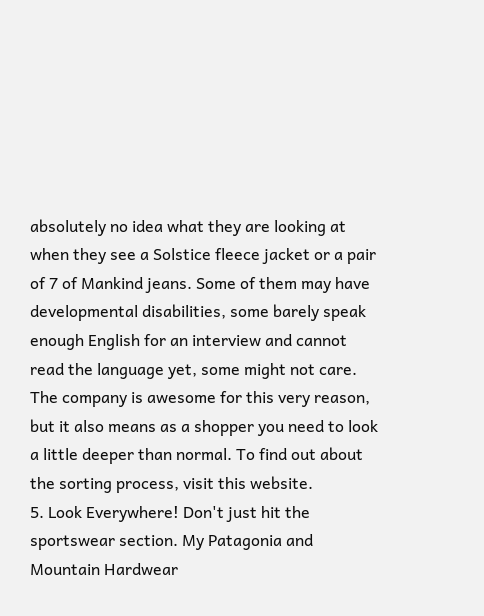absolutely no idea what they are looking at when they see a Solstice fleece jacket or a pair of 7 of Mankind jeans. Some of them may have developmental disabilities, some barely speak enough English for an interview and cannot read the language yet, some might not care. The company is awesome for this very reason, but it also means as a shopper you need to look a little deeper than normal. To find out about the sorting process, visit this website.
5. Look Everywhere! Don't just hit the sportswear section. My Patagonia and Mountain Hardwear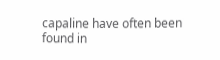capaline have often been found in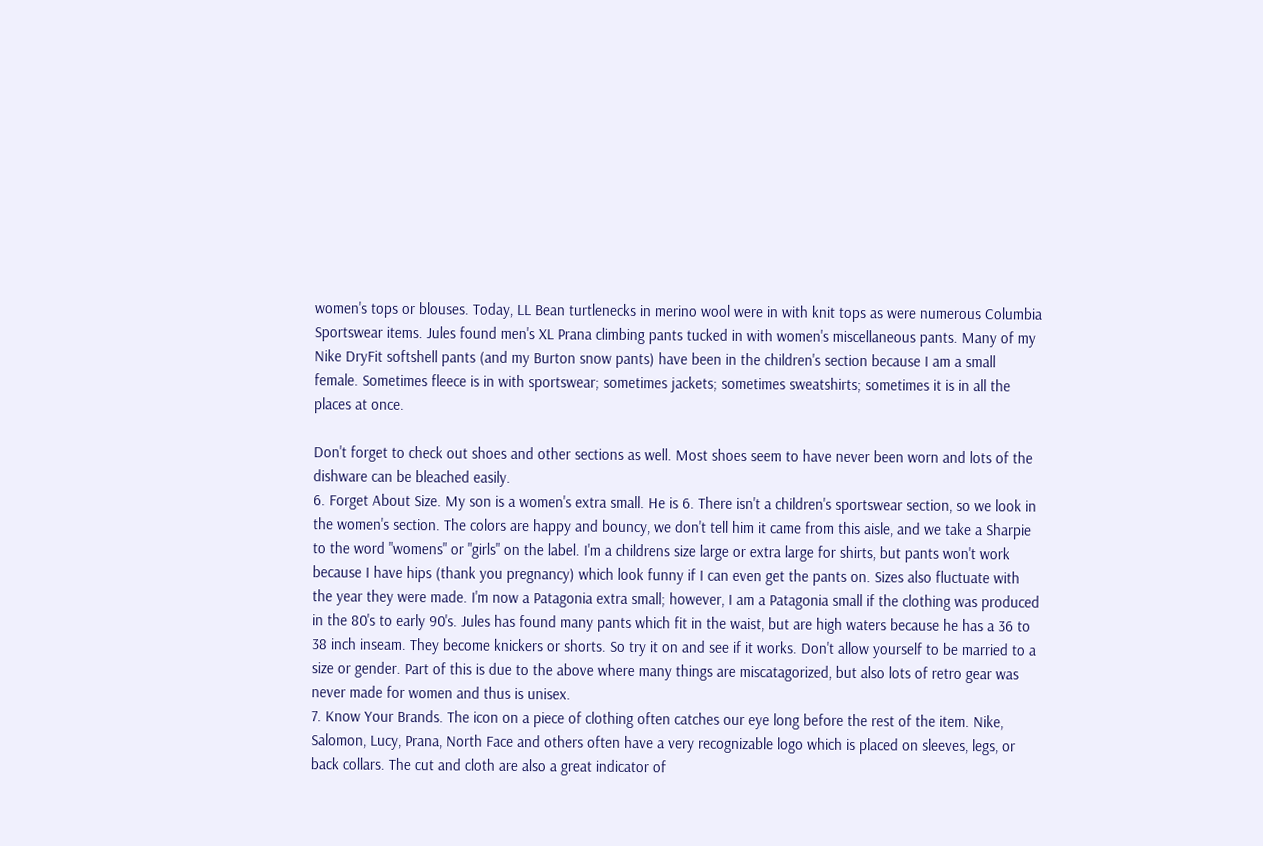women's tops or blouses. Today, LL Bean turtlenecks in merino wool were in with knit tops as were numerous Columbia Sportswear items. Jules found men's XL Prana climbing pants tucked in with women's miscellaneous pants. Many of my Nike DryFit softshell pants (and my Burton snow pants) have been in the children's section because I am a small female. Sometimes fleece is in with sportswear; sometimes jackets; sometimes sweatshirts; sometimes it is in all the places at once.

Don't forget to check out shoes and other sections as well. Most shoes seem to have never been worn and lots of the dishware can be bleached easily.
6. Forget About Size. My son is a women's extra small. He is 6. There isn't a children's sportswear section, so we look in the women's section. The colors are happy and bouncy, we don't tell him it came from this aisle, and we take a Sharpie to the word "womens" or "girls" on the label. I'm a childrens size large or extra large for shirts, but pants won't work because I have hips (thank you pregnancy) which look funny if I can even get the pants on. Sizes also fluctuate with the year they were made. I'm now a Patagonia extra small; however, I am a Patagonia small if the clothing was produced in the 80's to early 90's. Jules has found many pants which fit in the waist, but are high waters because he has a 36 to 38 inch inseam. They become knickers or shorts. So try it on and see if it works. Don't allow yourself to be married to a size or gender. Part of this is due to the above where many things are miscatagorized, but also lots of retro gear was never made for women and thus is unisex.
7. Know Your Brands. The icon on a piece of clothing often catches our eye long before the rest of the item. Nike, Salomon, Lucy, Prana, North Face and others often have a very recognizable logo which is placed on sleeves, legs, or back collars. The cut and cloth are also a great indicator of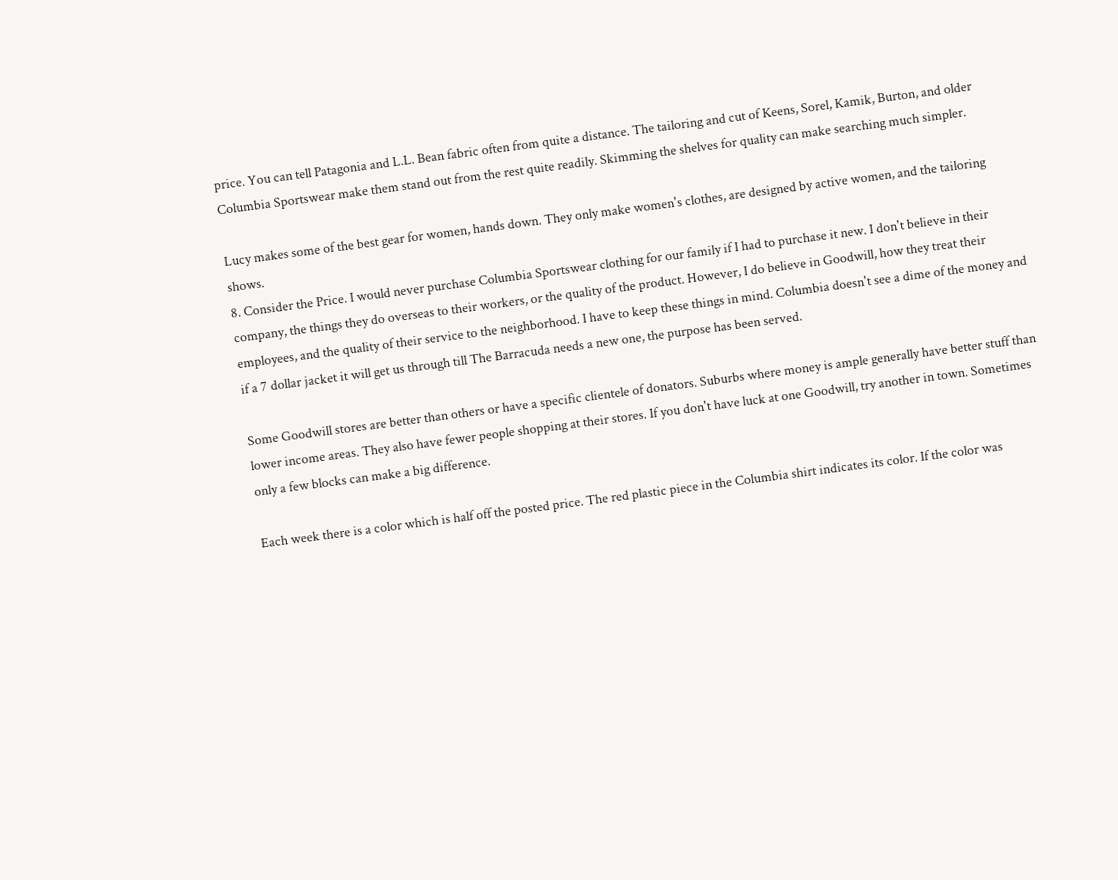price. You can tell Patagonia and L.L. Bean fabric often from quite a distance. The tailoring and cut of Keens, Sorel, Kamik, Burton, and older Columbia Sportswear make them stand out from the rest quite readily. Skimming the shelves for quality can make searching much simpler.

Lucy makes some of the best gear for women, hands down. They only make women's clothes, are designed by active women, and the tailoring shows.
8. Consider the Price. I would never purchase Columbia Sportswear clothing for our family if I had to purchase it new. I don't believe in their company, the things they do overseas to their workers, or the quality of the product. However, I do believe in Goodwill, how they treat their employees, and the quality of their service to the neighborhood. I have to keep these things in mind. Columbia doesn't see a dime of the money and if a 7 dollar jacket it will get us through till The Barracuda needs a new one, the purpose has been served.

Some Goodwill stores are better than others or have a specific clientele of donators. Suburbs where money is ample generally have better stuff than lower income areas. They also have fewer people shopping at their stores. If you don't have luck at one Goodwill, try another in town. Sometimes only a few blocks can make a big difference.

Each week there is a color which is half off the posted price. The red plastic piece in the Columbia shirt indicates its color. If the color was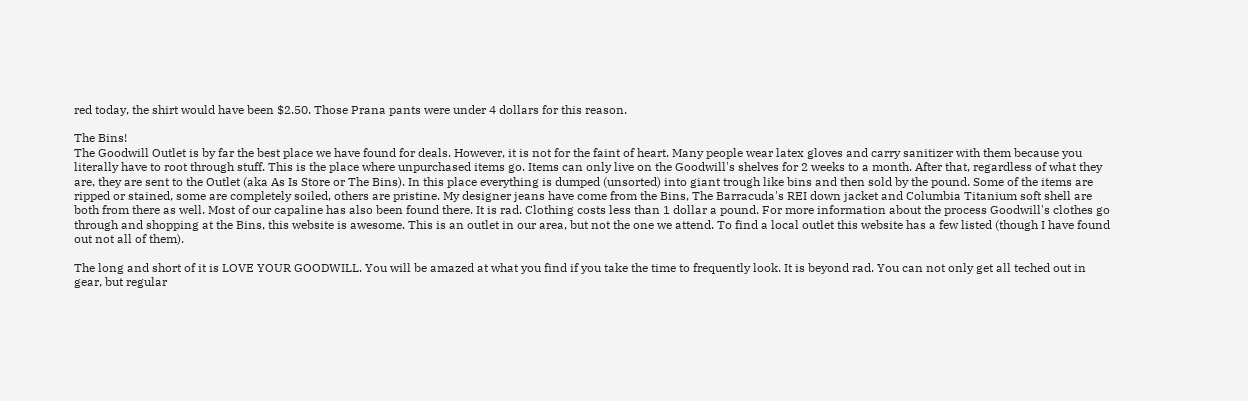red today, the shirt would have been $2.50. Those Prana pants were under 4 dollars for this reason.

The Bins!
The Goodwill Outlet is by far the best place we have found for deals. However, it is not for the faint of heart. Many people wear latex gloves and carry sanitizer with them because you literally have to root through stuff. This is the place where unpurchased items go. Items can only live on the Goodwill's shelves for 2 weeks to a month. After that, regardless of what they are, they are sent to the Outlet (aka As Is Store or The Bins). In this place everything is dumped (unsorted) into giant trough like bins and then sold by the pound. Some of the items are ripped or stained, some are completely soiled, others are pristine. My designer jeans have come from the Bins, The Barracuda's REI down jacket and Columbia Titanium soft shell are both from there as well. Most of our capaline has also been found there. It is rad. Clothing costs less than 1 dollar a pound. For more information about the process Goodwill's clothes go through and shopping at the Bins, this website is awesome. This is an outlet in our area, but not the one we attend. To find a local outlet this website has a few listed (though I have found out not all of them).

The long and short of it is LOVE YOUR GOODWILL. You will be amazed at what you find if you take the time to frequently look. It is beyond rad. You can not only get all teched out in gear, but regular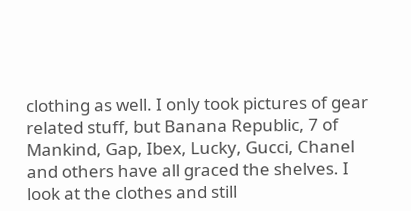clothing as well. I only took pictures of gear related stuff, but Banana Republic, 7 of Mankind, Gap, Ibex, Lucky, Gucci, Chanel and others have all graced the shelves. I look at the clothes and still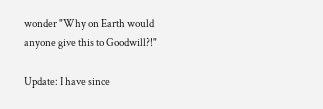wonder "Why on Earth would anyone give this to Goodwill?!"

Update: I have since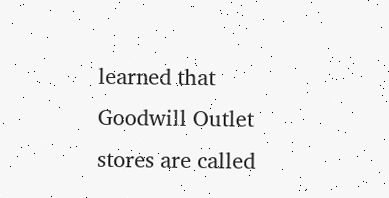learned that Goodwill Outlet stores are called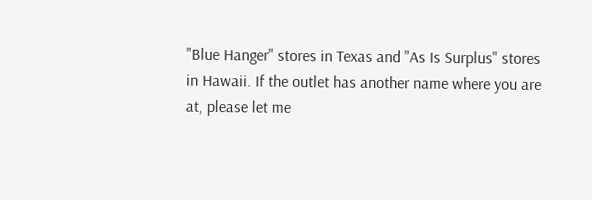"Blue Hanger" stores in Texas and "As Is Surplus" stores in Hawaii. If the outlet has another name where you are at, please let me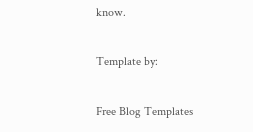know.

Template by:

Free Blog Templates